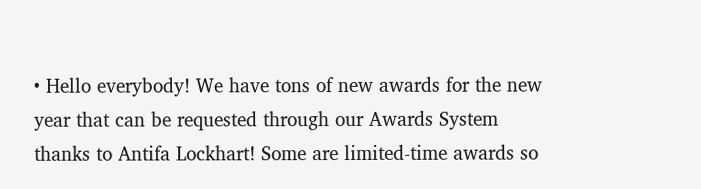• Hello everybody! We have tons of new awards for the new year that can be requested through our Awards System thanks to Antifa Lockhart! Some are limited-time awards so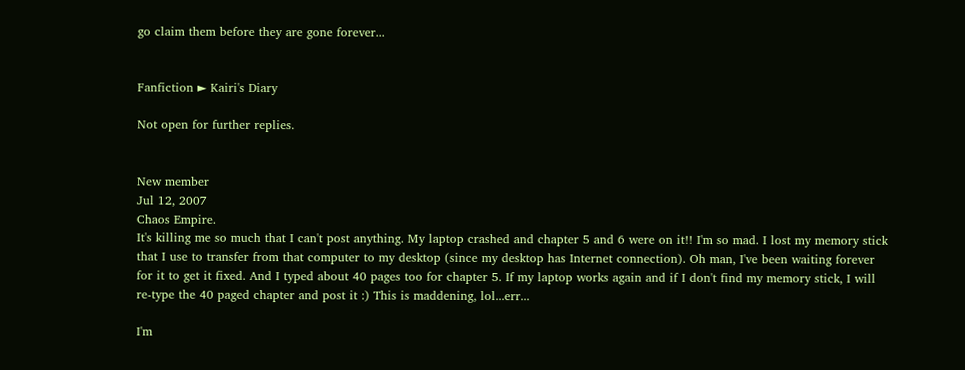go claim them before they are gone forever...


Fanfiction ► Kairi's Diary

Not open for further replies.


New member
Jul 12, 2007
Chaos Empire.
It's killing me so much that I can't post anything. My laptop crashed and chapter 5 and 6 were on it!! I'm so mad. I lost my memory stick that I use to transfer from that computer to my desktop (since my desktop has Internet connection). Oh man, I've been waiting forever for it to get it fixed. And I typed about 40 pages too for chapter 5. If my laptop works again and if I don't find my memory stick, I will re-type the 40 paged chapter and post it :) This is maddening, lol...err...

I'm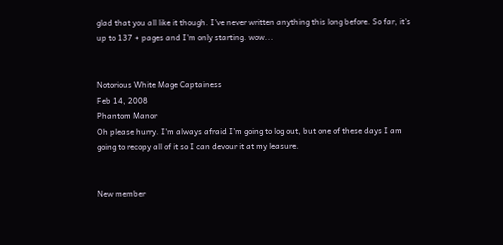glad that you all like it though. I've never written anything this long before. So far, it's up to 137 + pages and I'm only starting. wow...


Notorious White Mage Captainess
Feb 14, 2008
Phantom Manor
Oh please hurry. I'm always afraid I'm going to log out, but one of these days I am going to recopy all of it so I can devour it at my leasure.


New member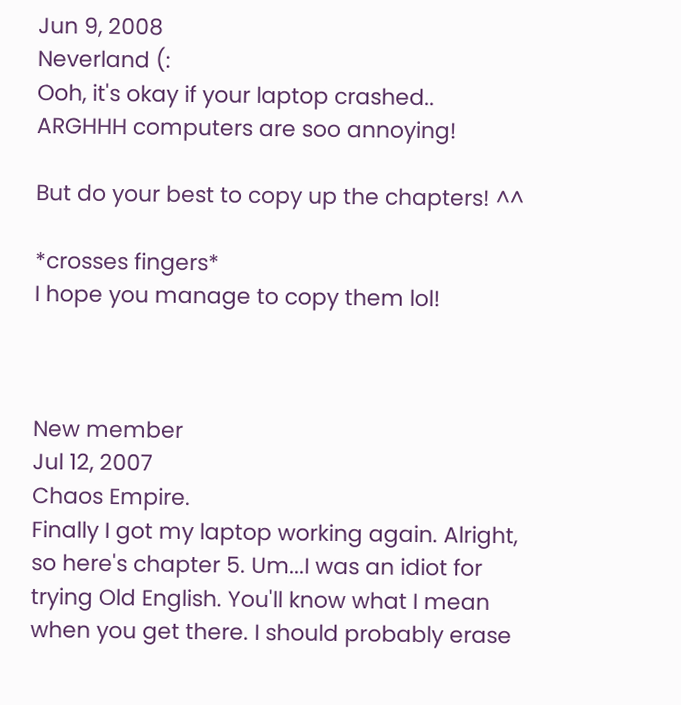Jun 9, 2008
Neverland (:
Ooh, it's okay if your laptop crashed..
ARGHHH computers are soo annoying!

But do your best to copy up the chapters! ^^

*crosses fingers*
I hope you manage to copy them lol!



New member
Jul 12, 2007
Chaos Empire.
Finally I got my laptop working again. Alright, so here's chapter 5. Um...I was an idiot for trying Old English. You'll know what I mean when you get there. I should probably erase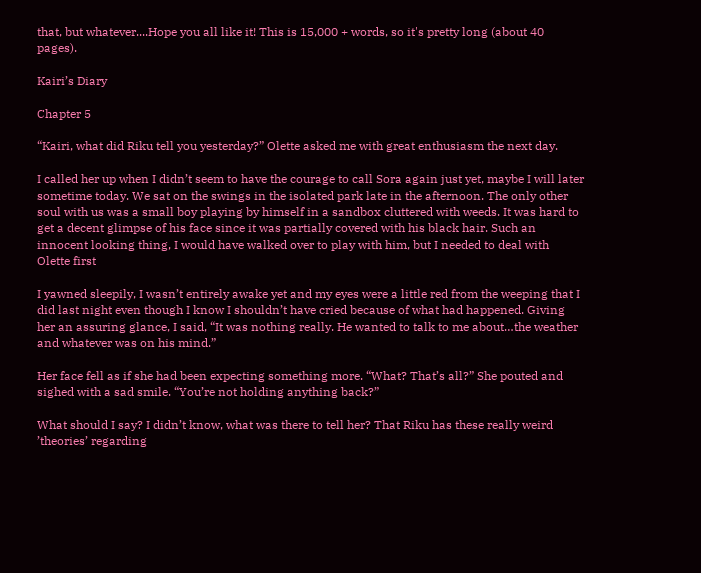that, but whatever....Hope you all like it! This is 15,000 + words, so it's pretty long (about 40 pages).

Kairi’s Diary

Chapter 5

“Kairi, what did Riku tell you yesterday?” Olette asked me with great enthusiasm the next day.

I called her up when I didn’t seem to have the courage to call Sora again just yet, maybe I will later sometime today. We sat on the swings in the isolated park late in the afternoon. The only other soul with us was a small boy playing by himself in a sandbox cluttered with weeds. It was hard to get a decent glimpse of his face since it was partially covered with his black hair. Such an innocent looking thing, I would have walked over to play with him, but I needed to deal with Olette first

I yawned sleepily, I wasn’t entirely awake yet and my eyes were a little red from the weeping that I did last night even though I know I shouldn’t have cried because of what had happened. Giving her an assuring glance, I said, “It was nothing really. He wanted to talk to me about…the weather and whatever was on his mind.”

Her face fell as if she had been expecting something more. “What? That’s all?” She pouted and sighed with a sad smile. “You’re not holding anything back?”

What should I say? I didn’t know, what was there to tell her? That Riku has these really weird ’theories’ regarding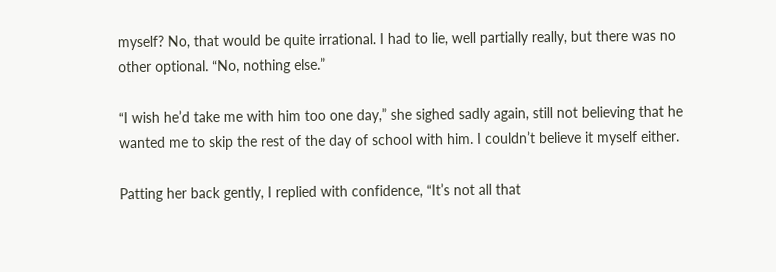myself? No, that would be quite irrational. I had to lie, well partially really, but there was no other optional. “No, nothing else.”

“I wish he’d take me with him too one day,” she sighed sadly again, still not believing that he wanted me to skip the rest of the day of school with him. I couldn’t believe it myself either.

Patting her back gently, I replied with confidence, “It’s not all that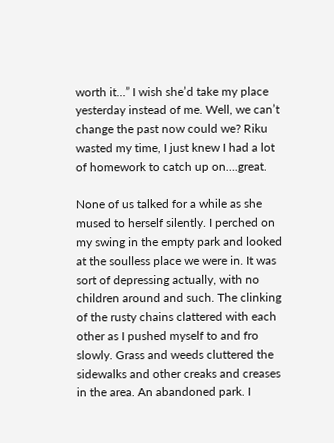worth it…” I wish she’d take my place yesterday instead of me. Well, we can’t change the past now could we? Riku wasted my time, I just knew I had a lot of homework to catch up on….great.

None of us talked for a while as she mused to herself silently. I perched on my swing in the empty park and looked at the soulless place we were in. It was sort of depressing actually, with no children around and such. The clinking of the rusty chains clattered with each other as I pushed myself to and fro slowly. Grass and weeds cluttered the sidewalks and other creaks and creases in the area. An abandoned park. I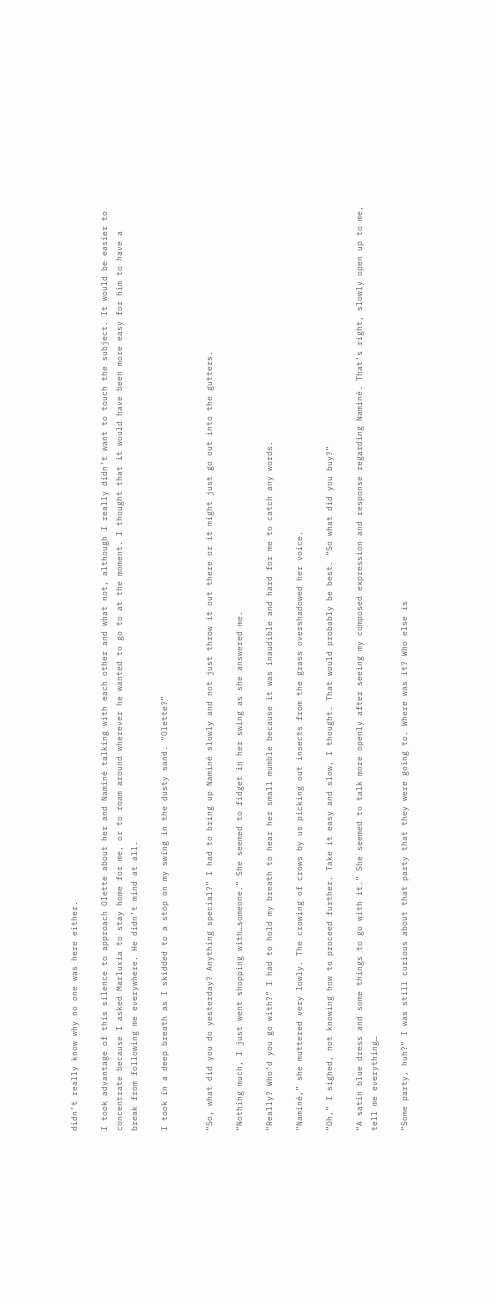didn’t really know why no one was here either.

I took advantage of this silence to approach Olette about her and Naminé talking with each other and what not, although I really didn’t want to touch the subject. It would be easier to concentrate because I asked Marluxia to stay home for me, or to roam around wherever he wanted to go to at the moment. I thought that it would have been more easy for him to have a break from following me everywhere. He didn’t mind at all.

I took in a deep breath as I skidded to a stop on my swing in the dusty sand. “Olette?”


“So, what did you do yesterday? Anything special?” I had to bring up Naminé slowly and not just throw it out there or it might just go out into the gutters.

“Nothing much, I just went shopping with…someone.” She seemed to fidget in her swing as she answered me.

“Really? Who’d you go with?” I had to hold my breath to hear her small mumble because it was inaudible and hard for me to catch any words.

“Naminé,” she muttered very lowly. The crowing of crows by us picking out insects from the grass overshadowed her voice.

“Oh,” I sighed, not knowing how to proceed further. Take it easy and slow, I thought. That would probably be best. “So what did you buy?”

“A satin blue dress and some things to go with it.” She seemed to talk more openly after seeing my composed expression and response regarding Naminé. That’s right, slowly open up to me, tell me everything…

“Some party, huh?” I was still curious about that party that they were going to. Where was it? Who else is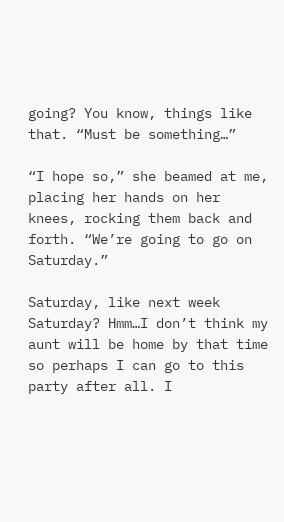going? You know, things like that. “Must be something…”

“I hope so,” she beamed at me, placing her hands on her knees, rocking them back and forth. “We’re going to go on Saturday.”

Saturday, like next week Saturday? Hmm…I don’t think my aunt will be home by that time so perhaps I can go to this party after all. I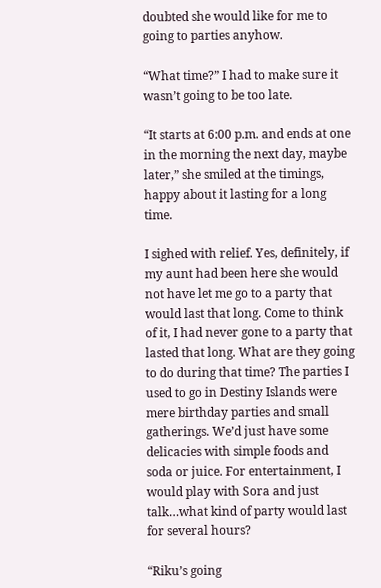doubted she would like for me to going to parties anyhow.

“What time?” I had to make sure it wasn’t going to be too late.

“It starts at 6:00 p.m. and ends at one in the morning the next day, maybe later,” she smiled at the timings, happy about it lasting for a long time.

I sighed with relief. Yes, definitely, if my aunt had been here she would not have let me go to a party that would last that long. Come to think of it, I had never gone to a party that lasted that long. What are they going to do during that time? The parties I used to go in Destiny Islands were mere birthday parties and small gatherings. We’d just have some delicacies with simple foods and soda or juice. For entertainment, I would play with Sora and just talk…what kind of party would last for several hours?

“Riku’s going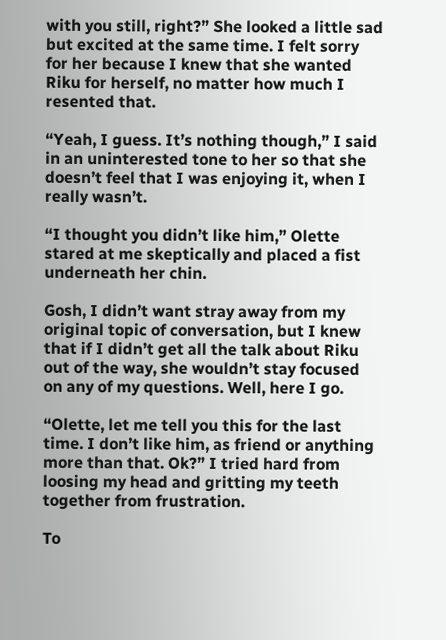with you still, right?” She looked a little sad but excited at the same time. I felt sorry for her because I knew that she wanted Riku for herself, no matter how much I resented that.

“Yeah, I guess. It’s nothing though,” I said in an uninterested tone to her so that she doesn’t feel that I was enjoying it, when I really wasn’t.

“I thought you didn’t like him,” Olette stared at me skeptically and placed a fist underneath her chin.

Gosh, I didn’t want stray away from my original topic of conversation, but I knew that if I didn’t get all the talk about Riku out of the way, she wouldn’t stay focused on any of my questions. Well, here I go.

“Olette, let me tell you this for the last time. I don’t like him, as friend or anything more than that. Ok?” I tried hard from loosing my head and gritting my teeth together from frustration.

To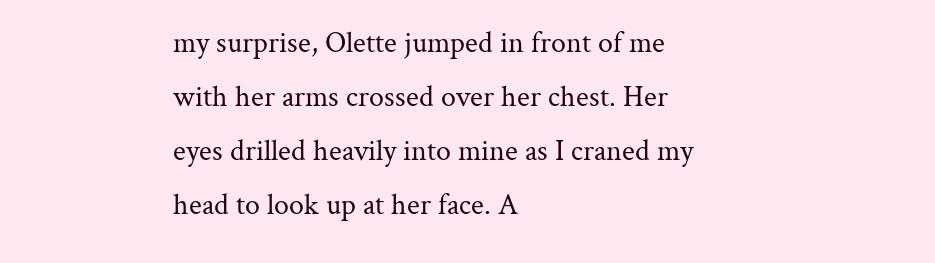my surprise, Olette jumped in front of me with her arms crossed over her chest. Her eyes drilled heavily into mine as I craned my head to look up at her face. A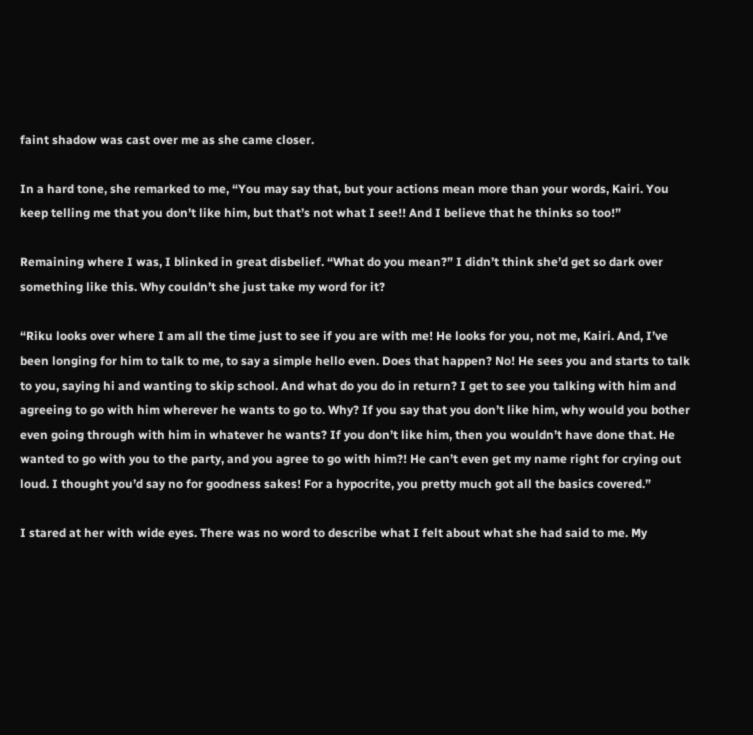faint shadow was cast over me as she came closer.

In a hard tone, she remarked to me, “You may say that, but your actions mean more than your words, Kairi. You keep telling me that you don’t like him, but that’s not what I see!! And I believe that he thinks so too!”

Remaining where I was, I blinked in great disbelief. “What do you mean?” I didn’t think she’d get so dark over something like this. Why couldn’t she just take my word for it?

“Riku looks over where I am all the time just to see if you are with me! He looks for you, not me, Kairi. And, I’ve been longing for him to talk to me, to say a simple hello even. Does that happen? No! He sees you and starts to talk to you, saying hi and wanting to skip school. And what do you do in return? I get to see you talking with him and agreeing to go with him wherever he wants to go to. Why? If you say that you don’t like him, why would you bother even going through with him in whatever he wants? If you don’t like him, then you wouldn’t have done that. He wanted to go with you to the party, and you agree to go with him?! He can’t even get my name right for crying out loud. I thought you’d say no for goodness sakes! For a hypocrite, you pretty much got all the basics covered.”

I stared at her with wide eyes. There was no word to describe what I felt about what she had said to me. My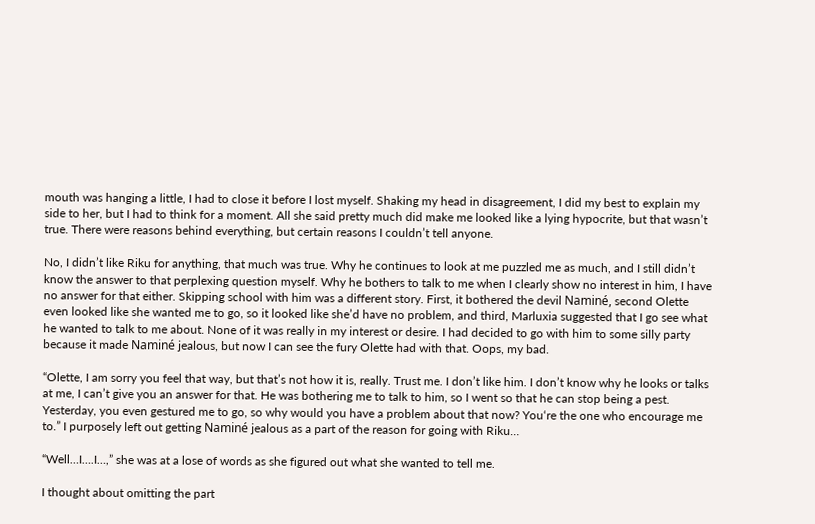mouth was hanging a little, I had to close it before I lost myself. Shaking my head in disagreement, I did my best to explain my side to her, but I had to think for a moment. All she said pretty much did make me looked like a lying hypocrite, but that wasn’t true. There were reasons behind everything, but certain reasons I couldn’t tell anyone.

No, I didn’t like Riku for anything, that much was true. Why he continues to look at me puzzled me as much, and I still didn’t know the answer to that perplexing question myself. Why he bothers to talk to me when I clearly show no interest in him, I have no answer for that either. Skipping school with him was a different story. First, it bothered the devil Naminé, second Olette even looked like she wanted me to go, so it looked like she’d have no problem, and third, Marluxia suggested that I go see what he wanted to talk to me about. None of it was really in my interest or desire. I had decided to go with him to some silly party because it made Naminé jealous, but now I can see the fury Olette had with that. Oops, my bad.

“Olette, I am sorry you feel that way, but that’s not how it is, really. Trust me. I don’t like him. I don’t know why he looks or talks at me, I can’t give you an answer for that. He was bothering me to talk to him, so I went so that he can stop being a pest. Yesterday, you even gestured me to go, so why would you have a problem about that now? You‘re the one who encourage me to.” I purposely left out getting Naminé jealous as a part of the reason for going with Riku…

“Well…I….I…,” she was at a lose of words as she figured out what she wanted to tell me.

I thought about omitting the part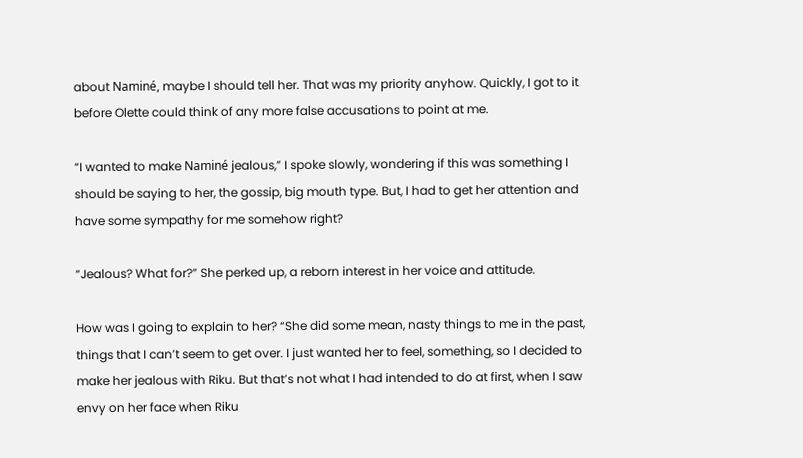about Naminé, maybe I should tell her. That was my priority anyhow. Quickly, I got to it before Olette could think of any more false accusations to point at me.

“I wanted to make Naminé jealous,” I spoke slowly, wondering if this was something I should be saying to her, the gossip, big mouth type. But, I had to get her attention and have some sympathy for me somehow right?

“Jealous? What for?” She perked up, a reborn interest in her voice and attitude.

How was I going to explain to her? “She did some mean, nasty things to me in the past, things that I can’t seem to get over. I just wanted her to feel, something, so I decided to make her jealous with Riku. But that’s not what I had intended to do at first, when I saw envy on her face when Riku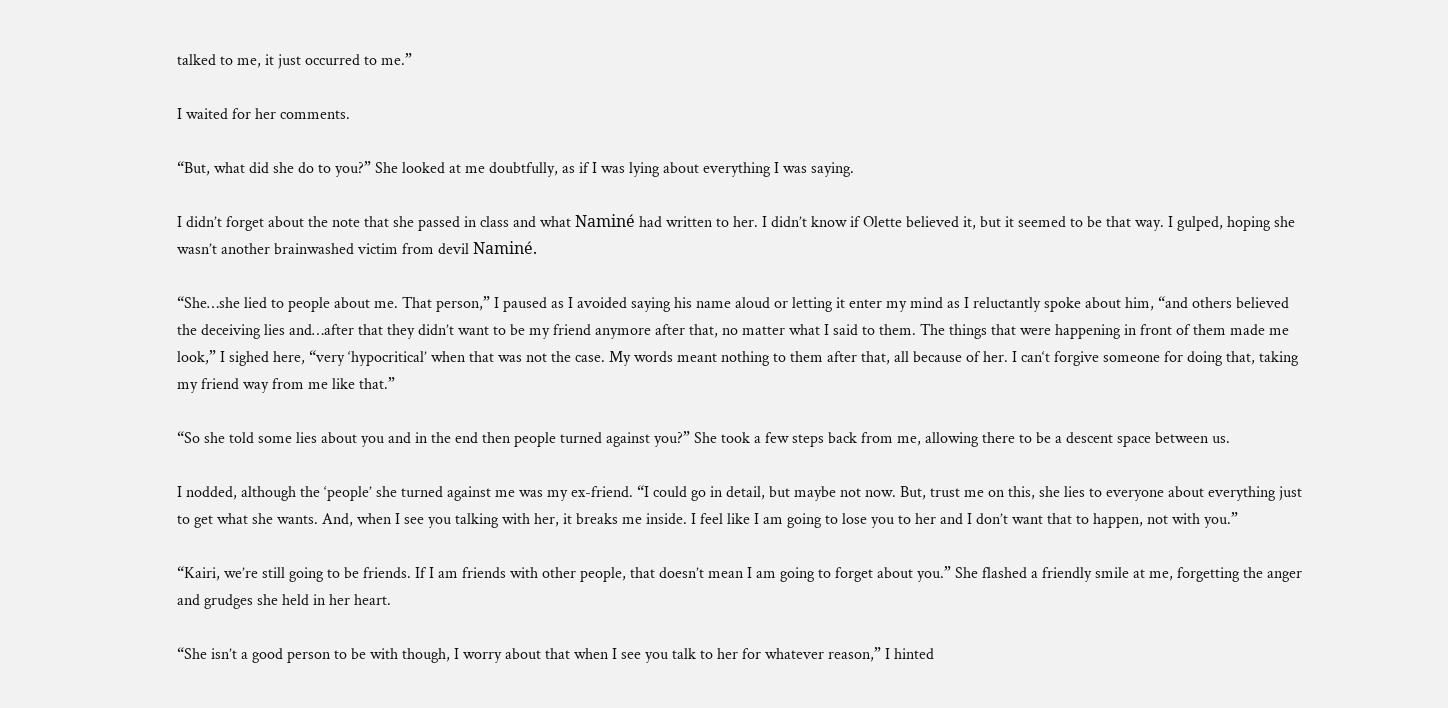talked to me, it just occurred to me.”

I waited for her comments.

“But, what did she do to you?” She looked at me doubtfully, as if I was lying about everything I was saying.

I didn’t forget about the note that she passed in class and what Naminé had written to her. I didn’t know if Olette believed it, but it seemed to be that way. I gulped, hoping she wasn’t another brainwashed victim from devil Naminé.

“She…she lied to people about me. That person,” I paused as I avoided saying his name aloud or letting it enter my mind as I reluctantly spoke about him, “and others believed the deceiving lies and…after that they didn’t want to be my friend anymore after that, no matter what I said to them. The things that were happening in front of them made me look,” I sighed here, “very ‘hypocritical’ when that was not the case. My words meant nothing to them after that, all because of her. I can‘t forgive someone for doing that, taking my friend way from me like that.”

“So she told some lies about you and in the end then people turned against you?” She took a few steps back from me, allowing there to be a descent space between us.

I nodded, although the ‘people’ she turned against me was my ex-friend. “I could go in detail, but maybe not now. But, trust me on this, she lies to everyone about everything just to get what she wants. And, when I see you talking with her, it breaks me inside. I feel like I am going to lose you to her and I don’t want that to happen, not with you.”

“Kairi, we’re still going to be friends. If I am friends with other people, that doesn’t mean I am going to forget about you.” She flashed a friendly smile at me, forgetting the anger and grudges she held in her heart.

“She isn’t a good person to be with though, I worry about that when I see you talk to her for whatever reason,” I hinted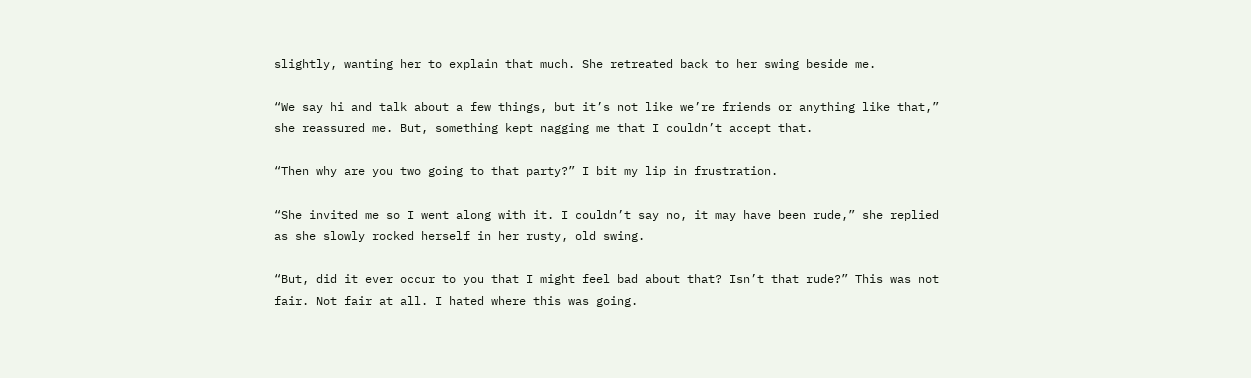slightly, wanting her to explain that much. She retreated back to her swing beside me.

“We say hi and talk about a few things, but it’s not like we’re friends or anything like that,” she reassured me. But, something kept nagging me that I couldn’t accept that.

“Then why are you two going to that party?” I bit my lip in frustration.

“She invited me so I went along with it. I couldn’t say no, it may have been rude,” she replied as she slowly rocked herself in her rusty, old swing.

“But, did it ever occur to you that I might feel bad about that? Isn’t that rude?” This was not fair. Not fair at all. I hated where this was going.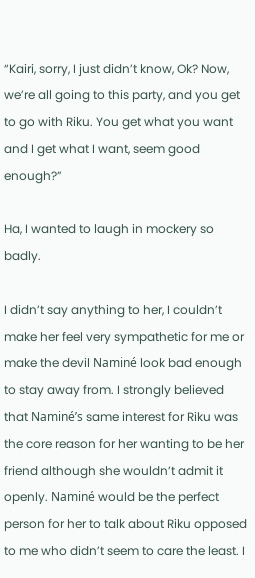“Kairi, sorry, I just didn’t know, Ok? Now, we’re all going to this party, and you get to go with Riku. You get what you want and I get what I want, seem good enough?”

Ha, I wanted to laugh in mockery so badly.

I didn’t say anything to her, I couldn’t make her feel very sympathetic for me or make the devil Naminé look bad enough to stay away from. I strongly believed that Naminé’s same interest for Riku was the core reason for her wanting to be her friend although she wouldn’t admit it openly. Naminé would be the perfect person for her to talk about Riku opposed to me who didn’t seem to care the least. I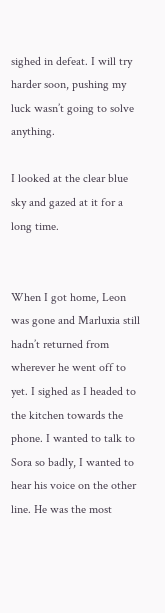sighed in defeat. I will try harder soon, pushing my luck wasn’t going to solve anything.

I looked at the clear blue sky and gazed at it for a long time.


When I got home, Leon was gone and Marluxia still hadn’t returned from wherever he went off to yet. I sighed as I headed to the kitchen towards the phone. I wanted to talk to Sora so badly, I wanted to hear his voice on the other line. He was the most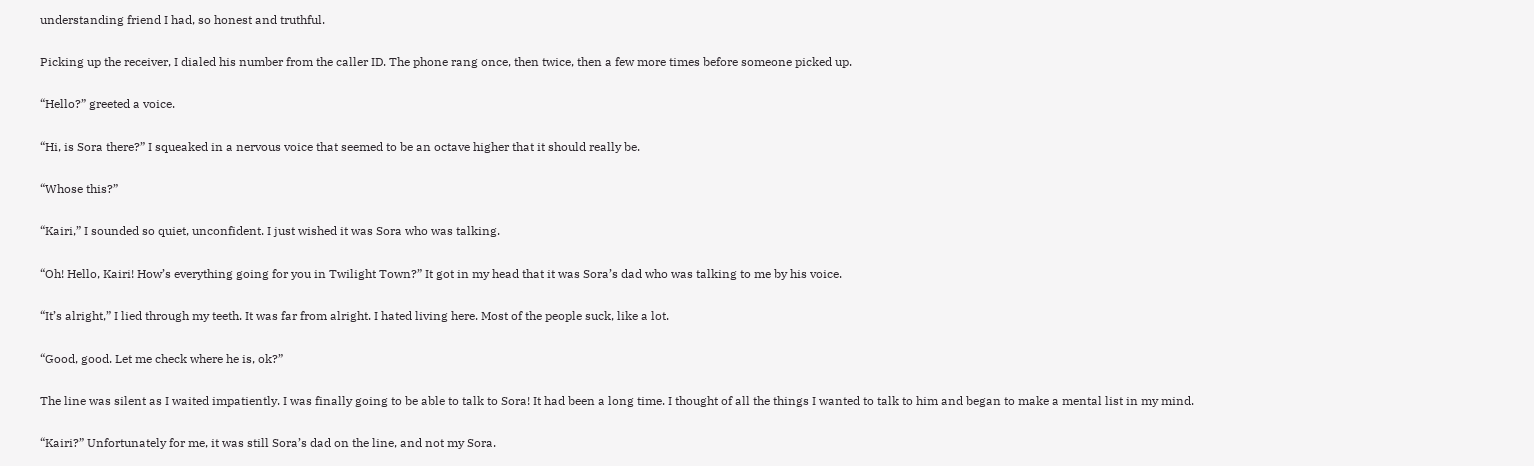understanding friend I had, so honest and truthful.

Picking up the receiver, I dialed his number from the caller ID. The phone rang once, then twice, then a few more times before someone picked up.

“Hello?” greeted a voice.

“Hi, is Sora there?” I squeaked in a nervous voice that seemed to be an octave higher that it should really be.

“Whose this?”

“Kairi,” I sounded so quiet, unconfident. I just wished it was Sora who was talking.

“Oh! Hello, Kairi! How’s everything going for you in Twilight Town?” It got in my head that it was Sora’s dad who was talking to me by his voice.

“It’s alright,” I lied through my teeth. It was far from alright. I hated living here. Most of the people suck, like a lot.

“Good, good. Let me check where he is, ok?”

The line was silent as I waited impatiently. I was finally going to be able to talk to Sora! It had been a long time. I thought of all the things I wanted to talk to him and began to make a mental list in my mind.

“Kairi?” Unfortunately for me, it was still Sora’s dad on the line, and not my Sora.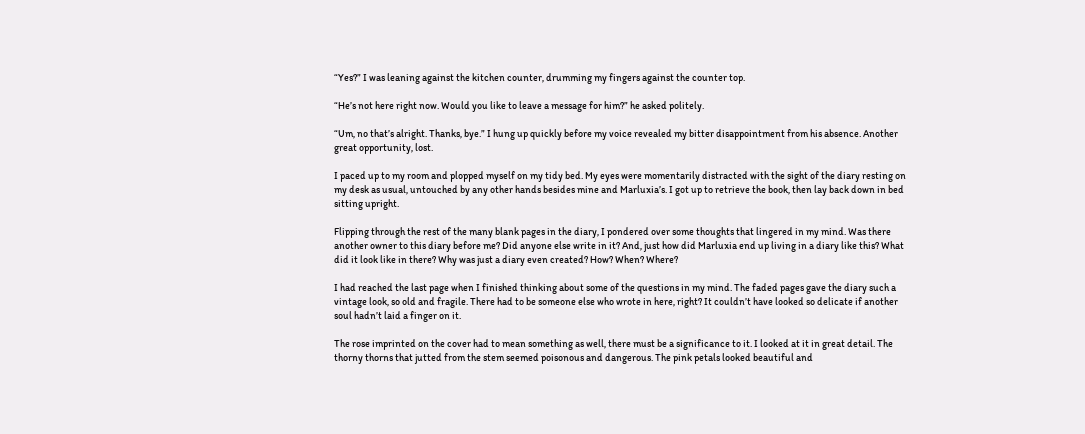“Yes?” I was leaning against the kitchen counter, drumming my fingers against the counter top.

“He’s not here right now. Would you like to leave a message for him?” he asked politely.

“Um, no that’s alright. Thanks, bye.” I hung up quickly before my voice revealed my bitter disappointment from his absence. Another great opportunity, lost.

I paced up to my room and plopped myself on my tidy bed. My eyes were momentarily distracted with the sight of the diary resting on my desk as usual, untouched by any other hands besides mine and Marluxia’s. I got up to retrieve the book, then lay back down in bed sitting upright.

Flipping through the rest of the many blank pages in the diary, I pondered over some thoughts that lingered in my mind. Was there another owner to this diary before me? Did anyone else write in it? And, just how did Marluxia end up living in a diary like this? What did it look like in there? Why was just a diary even created? How? When? Where?

I had reached the last page when I finished thinking about some of the questions in my mind. The faded pages gave the diary such a vintage look, so old and fragile. There had to be someone else who wrote in here, right? It couldn’t have looked so delicate if another soul hadn’t laid a finger on it.

The rose imprinted on the cover had to mean something as well, there must be a significance to it. I looked at it in great detail. The thorny thorns that jutted from the stem seemed poisonous and dangerous. The pink petals looked beautiful and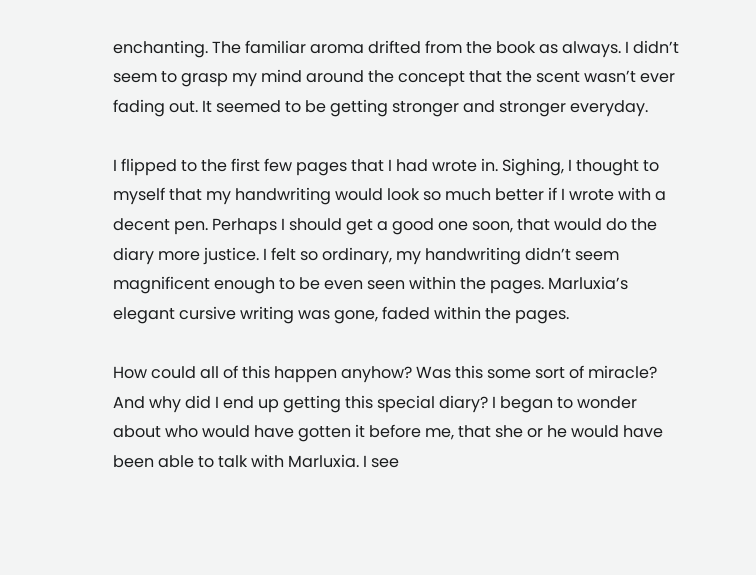enchanting. The familiar aroma drifted from the book as always. I didn’t seem to grasp my mind around the concept that the scent wasn’t ever fading out. It seemed to be getting stronger and stronger everyday.

I flipped to the first few pages that I had wrote in. Sighing, I thought to myself that my handwriting would look so much better if I wrote with a decent pen. Perhaps I should get a good one soon, that would do the diary more justice. I felt so ordinary, my handwriting didn’t seem magnificent enough to be even seen within the pages. Marluxia’s elegant cursive writing was gone, faded within the pages.

How could all of this happen anyhow? Was this some sort of miracle? And why did I end up getting this special diary? I began to wonder about who would have gotten it before me, that she or he would have been able to talk with Marluxia. I see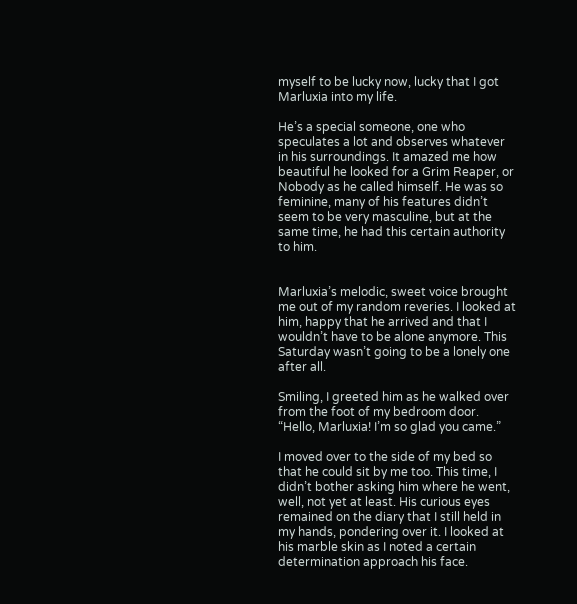myself to be lucky now, lucky that I got Marluxia into my life.

He’s a special someone, one who speculates a lot and observes whatever in his surroundings. It amazed me how beautiful he looked for a Grim Reaper, or Nobody as he called himself. He was so feminine, many of his features didn’t seem to be very masculine, but at the same time, he had this certain authority to him.


Marluxia’s melodic, sweet voice brought me out of my random reveries. I looked at him, happy that he arrived and that I wouldn’t have to be alone anymore. This Saturday wasn’t going to be a lonely one after all.

Smiling, I greeted him as he walked over from the foot of my bedroom door. “Hello, Marluxia! I’m so glad you came.”

I moved over to the side of my bed so that he could sit by me too. This time, I didn’t bother asking him where he went, well, not yet at least. His curious eyes remained on the diary that I still held in my hands, pondering over it. I looked at his marble skin as I noted a certain determination approach his face.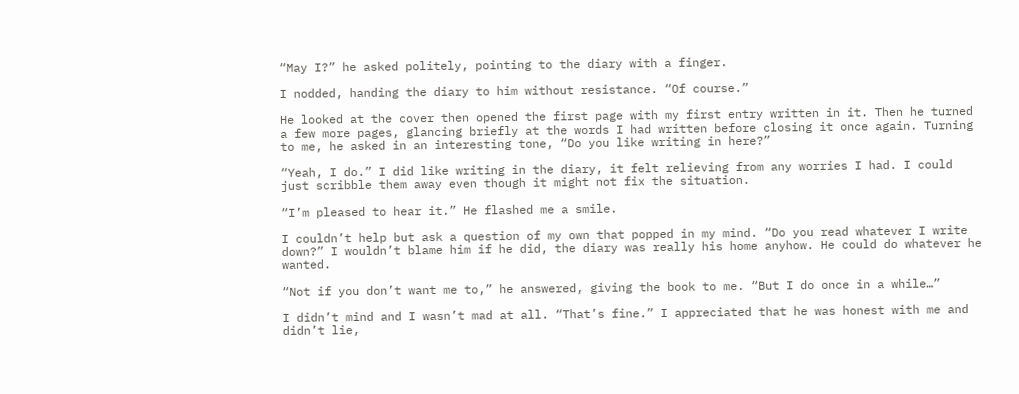“May I?” he asked politely, pointing to the diary with a finger.

I nodded, handing the diary to him without resistance. “Of course.”

He looked at the cover then opened the first page with my first entry written in it. Then he turned a few more pages, glancing briefly at the words I had written before closing it once again. Turning to me, he asked in an interesting tone, “Do you like writing in here?”

“Yeah, I do.” I did like writing in the diary, it felt relieving from any worries I had. I could just scribble them away even though it might not fix the situation.

“I’m pleased to hear it.” He flashed me a smile.

I couldn’t help but ask a question of my own that popped in my mind. “Do you read whatever I write down?” I wouldn’t blame him if he did, the diary was really his home anyhow. He could do whatever he wanted.

“Not if you don’t want me to,” he answered, giving the book to me. “But I do once in a while…”

I didn’t mind and I wasn’t mad at all. “That’s fine.” I appreciated that he was honest with me and didn’t lie,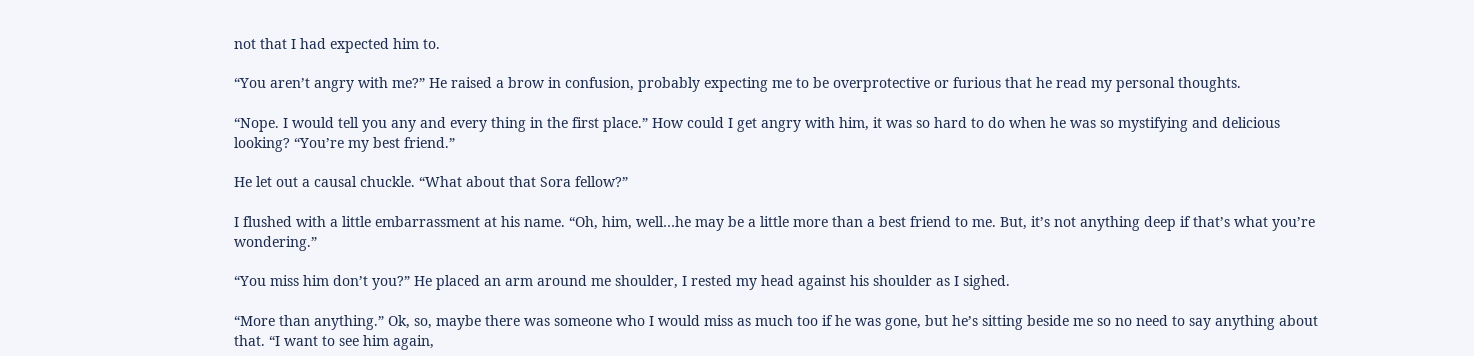not that I had expected him to.

“You aren’t angry with me?” He raised a brow in confusion, probably expecting me to be overprotective or furious that he read my personal thoughts.

“Nope. I would tell you any and every thing in the first place.” How could I get angry with him, it was so hard to do when he was so mystifying and delicious looking? “You’re my best friend.”

He let out a causal chuckle. “What about that Sora fellow?”

I flushed with a little embarrassment at his name. “Oh, him, well…he may be a little more than a best friend to me. But, it’s not anything deep if that’s what you’re wondering.”

“You miss him don’t you?” He placed an arm around me shoulder, I rested my head against his shoulder as I sighed.

“More than anything.” Ok, so, maybe there was someone who I would miss as much too if he was gone, but he’s sitting beside me so no need to say anything about that. “I want to see him again,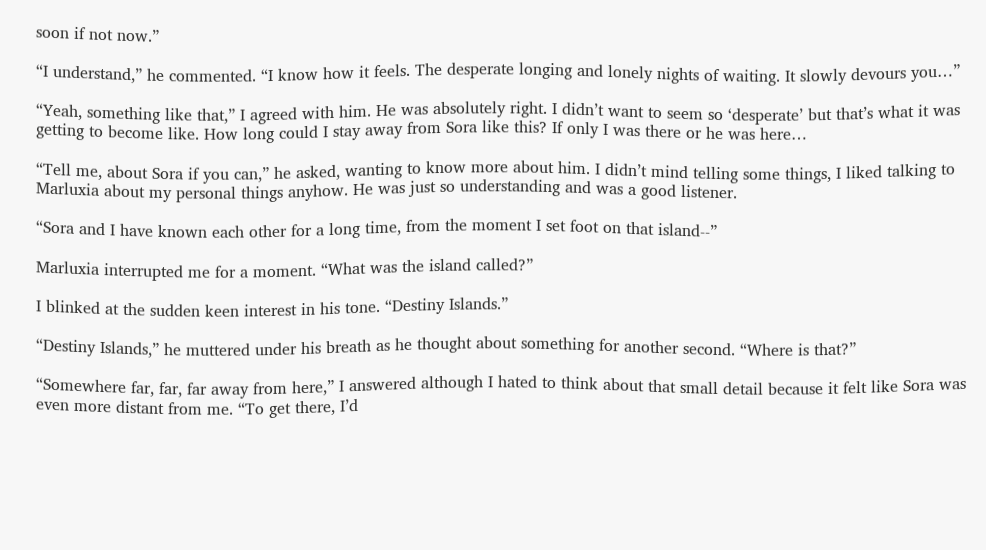soon if not now.”

“I understand,” he commented. “I know how it feels. The desperate longing and lonely nights of waiting. It slowly devours you…”

“Yeah, something like that,” I agreed with him. He was absolutely right. I didn’t want to seem so ‘desperate’ but that’s what it was getting to become like. How long could I stay away from Sora like this? If only I was there or he was here…

“Tell me, about Sora if you can,” he asked, wanting to know more about him. I didn’t mind telling some things, I liked talking to Marluxia about my personal things anyhow. He was just so understanding and was a good listener.

“Sora and I have known each other for a long time, from the moment I set foot on that island--”

Marluxia interrupted me for a moment. “What was the island called?”

I blinked at the sudden keen interest in his tone. “Destiny Islands.”

“Destiny Islands,” he muttered under his breath as he thought about something for another second. “Where is that?”

“Somewhere far, far, far away from here,” I answered although I hated to think about that small detail because it felt like Sora was even more distant from me. “To get there, I’d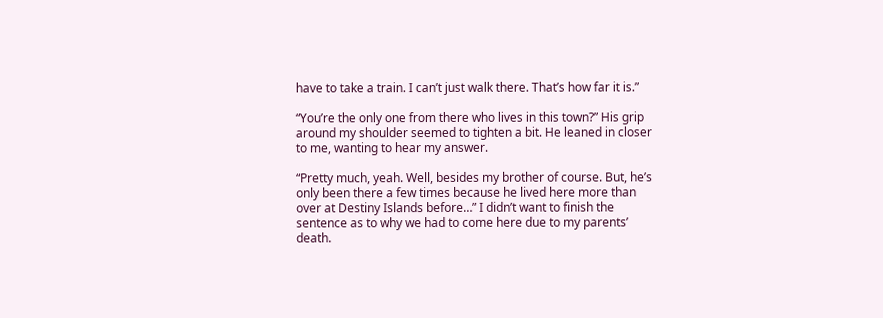have to take a train. I can’t just walk there. That’s how far it is.”

“You’re the only one from there who lives in this town?” His grip around my shoulder seemed to tighten a bit. He leaned in closer to me, wanting to hear my answer.

“Pretty much, yeah. Well, besides my brother of course. But, he’s only been there a few times because he lived here more than over at Destiny Islands before…” I didn’t want to finish the sentence as to why we had to come here due to my parents’ death.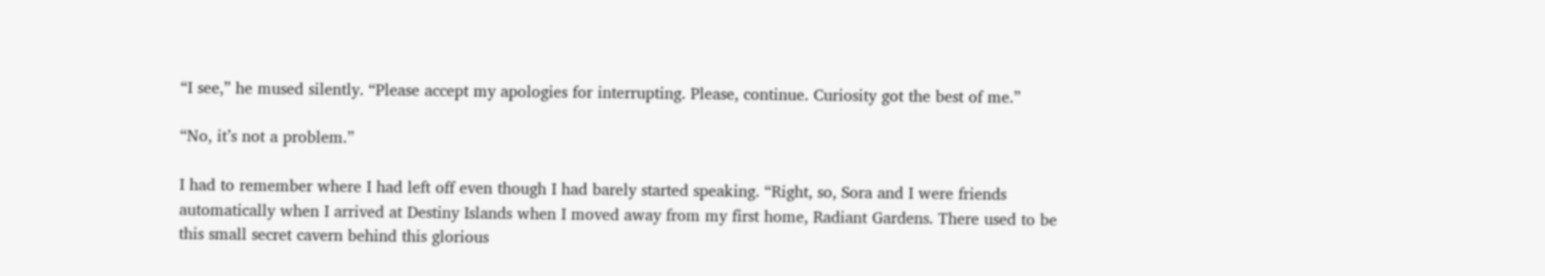“I see,” he mused silently. “Please accept my apologies for interrupting. Please, continue. Curiosity got the best of me.”

“No, it’s not a problem.”

I had to remember where I had left off even though I had barely started speaking. “Right, so, Sora and I were friends automatically when I arrived at Destiny Islands when I moved away from my first home, Radiant Gardens. There used to be this small secret cavern behind this glorious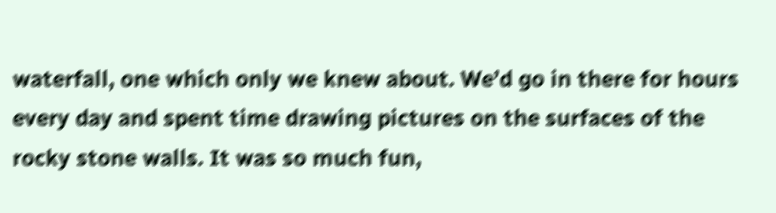waterfall, one which only we knew about. We’d go in there for hours every day and spent time drawing pictures on the surfaces of the rocky stone walls. It was so much fun,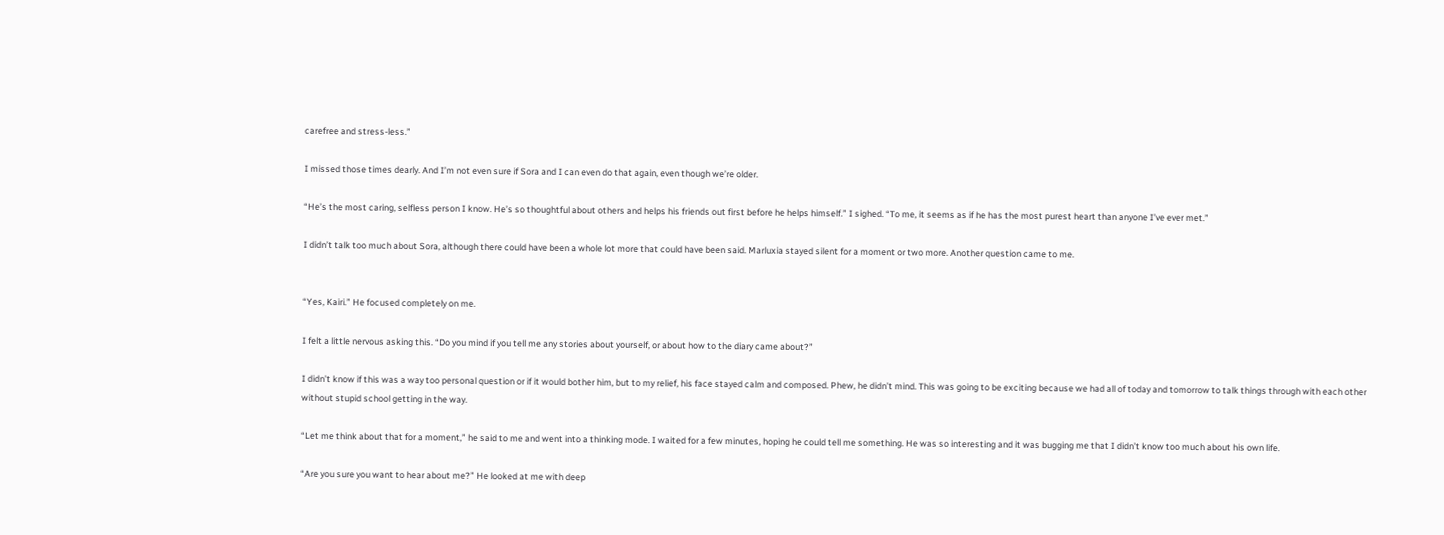carefree and stress-less.”

I missed those times dearly. And I’m not even sure if Sora and I can even do that again, even though we’re older.

“He’s the most caring, selfless person I know. He’s so thoughtful about others and helps his friends out first before he helps himself.” I sighed. “To me, it seems as if he has the most purest heart than anyone I’ve ever met.”

I didn’t talk too much about Sora, although there could have been a whole lot more that could have been said. Marluxia stayed silent for a moment or two more. Another question came to me.


“Yes, Kairi.” He focused completely on me.

I felt a little nervous asking this. “Do you mind if you tell me any stories about yourself, or about how to the diary came about?”

I didn’t know if this was a way too personal question or if it would bother him, but to my relief, his face stayed calm and composed. Phew, he didn’t mind. This was going to be exciting because we had all of today and tomorrow to talk things through with each other without stupid school getting in the way.

“Let me think about that for a moment,” he said to me and went into a thinking mode. I waited for a few minutes, hoping he could tell me something. He was so interesting and it was bugging me that I didn’t know too much about his own life.

“Are you sure you want to hear about me?” He looked at me with deep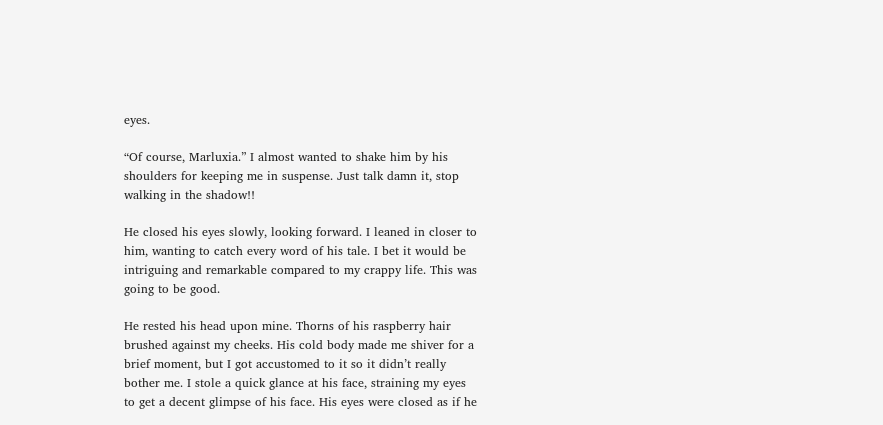eyes.

“Of course, Marluxia.” I almost wanted to shake him by his shoulders for keeping me in suspense. Just talk damn it, stop walking in the shadow!!

He closed his eyes slowly, looking forward. I leaned in closer to him, wanting to catch every word of his tale. I bet it would be intriguing and remarkable compared to my crappy life. This was going to be good.

He rested his head upon mine. Thorns of his raspberry hair brushed against my cheeks. His cold body made me shiver for a brief moment, but I got accustomed to it so it didn’t really bother me. I stole a quick glance at his face, straining my eyes to get a decent glimpse of his face. His eyes were closed as if he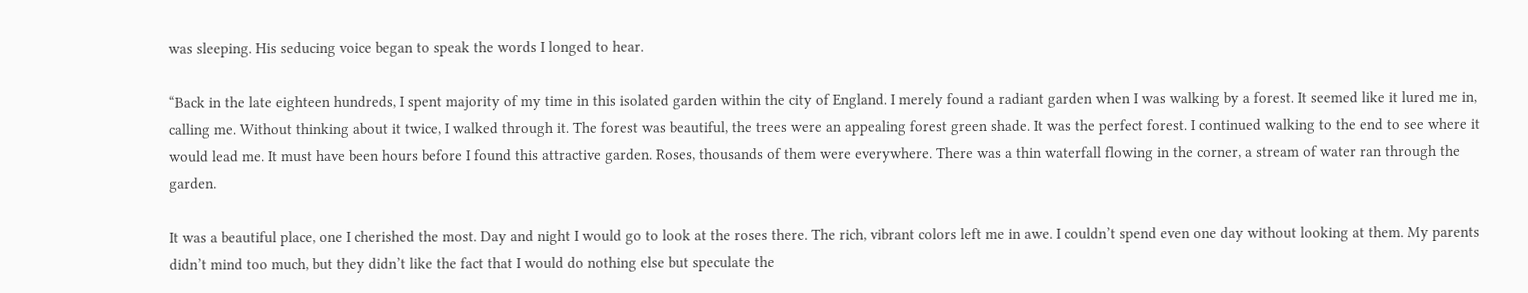was sleeping. His seducing voice began to speak the words I longed to hear.

“Back in the late eighteen hundreds, I spent majority of my time in this isolated garden within the city of England. I merely found a radiant garden when I was walking by a forest. It seemed like it lured me in, calling me. Without thinking about it twice, I walked through it. The forest was beautiful, the trees were an appealing forest green shade. It was the perfect forest. I continued walking to the end to see where it would lead me. It must have been hours before I found this attractive garden. Roses, thousands of them were everywhere. There was a thin waterfall flowing in the corner, a stream of water ran through the garden.

It was a beautiful place, one I cherished the most. Day and night I would go to look at the roses there. The rich, vibrant colors left me in awe. I couldn’t spend even one day without looking at them. My parents didn’t mind too much, but they didn’t like the fact that I would do nothing else but speculate the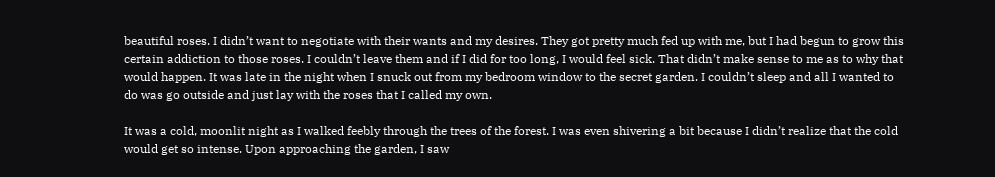beautiful roses. I didn’t want to negotiate with their wants and my desires. They got pretty much fed up with me, but I had begun to grow this certain addiction to those roses. I couldn’t leave them and if I did for too long, I would feel sick. That didn’t make sense to me as to why that would happen. It was late in the night when I snuck out from my bedroom window to the secret garden. I couldn’t sleep and all I wanted to do was go outside and just lay with the roses that I called my own.

It was a cold, moonlit night as I walked feebly through the trees of the forest. I was even shivering a bit because I didn’t realize that the cold would get so intense. Upon approaching the garden, I saw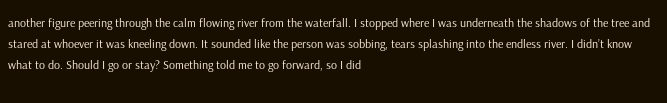another figure peering through the calm flowing river from the waterfall. I stopped where I was underneath the shadows of the tree and stared at whoever it was kneeling down. It sounded like the person was sobbing, tears splashing into the endless river. I didn’t know what to do. Should I go or stay? Something told me to go forward, so I did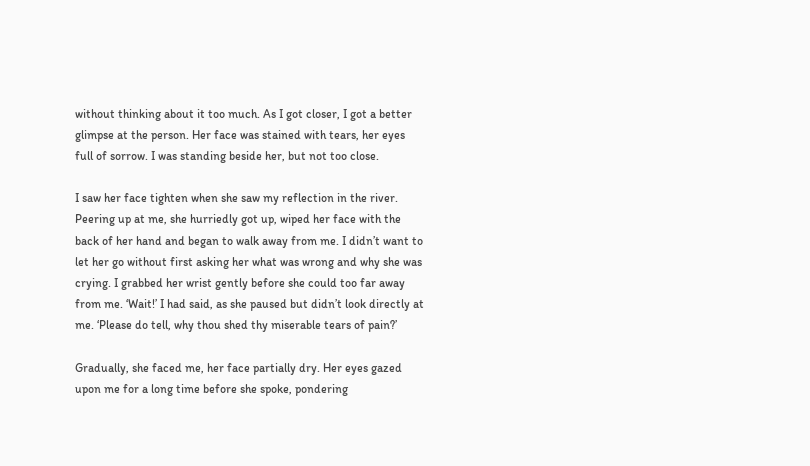without thinking about it too much. As I got closer, I got a better glimpse at the person. Her face was stained with tears, her eyes full of sorrow. I was standing beside her, but not too close.

I saw her face tighten when she saw my reflection in the river. Peering up at me, she hurriedly got up, wiped her face with the back of her hand and began to walk away from me. I didn’t want to let her go without first asking her what was wrong and why she was crying. I grabbed her wrist gently before she could too far away from me. ‘Wait!’ I had said, as she paused but didn’t look directly at me. ‘Please do tell, why thou shed thy miserable tears of pain?’

Gradually, she faced me, her face partially dry. Her eyes gazed upon me for a long time before she spoke, pondering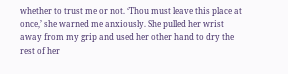whether to trust me or not. ‘Thou must leave this place at once,’ she warned me anxiously. She pulled her wrist away from my grip and used her other hand to dry the rest of her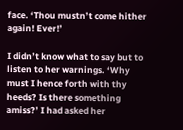face. ‘Thou mustn’t come hither again! Ever!’

I didn’t know what to say but to listen to her warnings. ‘Why must I hence forth with thy heeds? Is there something amiss?’ I had asked her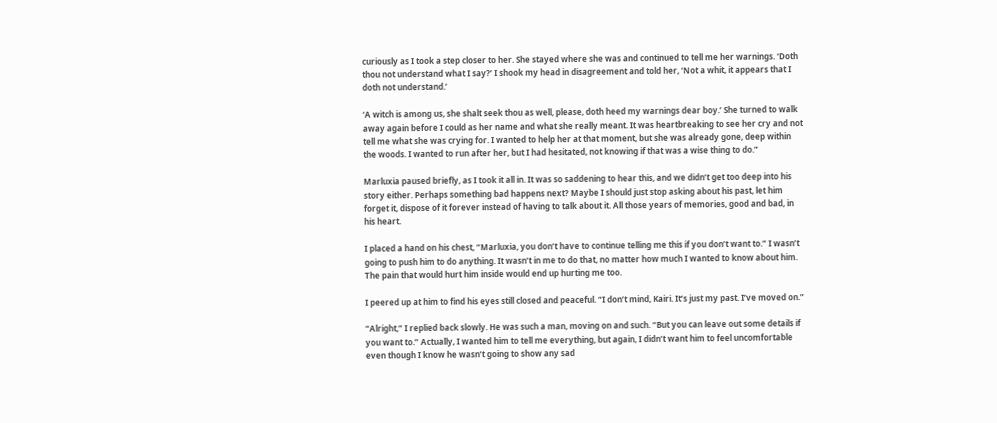curiously as I took a step closer to her. She stayed where she was and continued to tell me her warnings. ‘Doth thou not understand what I say?’ I shook my head in disagreement and told her, ‘Not a whit, it appears that I doth not understand.’

‘A witch is among us, she shalt seek thou as well, please, doth heed my warnings dear boy.’ She turned to walk away again before I could as her name and what she really meant. It was heartbreaking to see her cry and not tell me what she was crying for. I wanted to help her at that moment, but she was already gone, deep within the woods. I wanted to run after her, but I had hesitated, not knowing if that was a wise thing to do.”

Marluxia paused briefly, as I took it all in. It was so saddening to hear this, and we didn’t get too deep into his story either. Perhaps something bad happens next? Maybe I should just stop asking about his past, let him forget it, dispose of it forever instead of having to talk about it. All those years of memories, good and bad, in his heart.

I placed a hand on his chest, “Marluxia, you don’t have to continue telling me this if you don’t want to.” I wasn’t going to push him to do anything. It wasn’t in me to do that, no matter how much I wanted to know about him. The pain that would hurt him inside would end up hurting me too.

I peered up at him to find his eyes still closed and peaceful. “I don’t mind, Kairi. It’s just my past. I’ve moved on.”

“Alright,” I replied back slowly. He was such a man, moving on and such. “But you can leave out some details if you want to.” Actually, I wanted him to tell me everything, but again, I didn’t want him to feel uncomfortable even though I know he wasn’t going to show any sad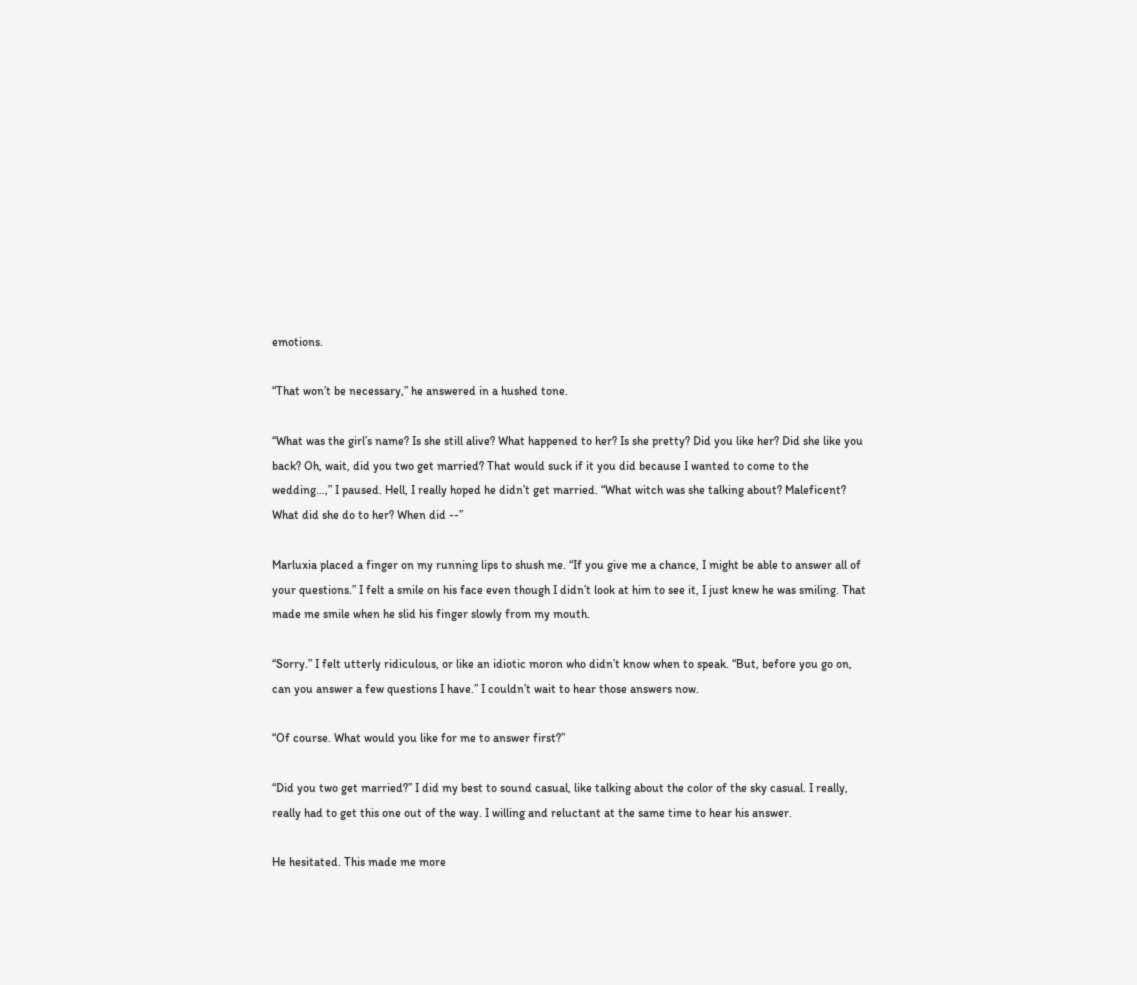emotions.

“That won’t be necessary,” he answered in a hushed tone.

“What was the girl’s name? Is she still alive? What happened to her? Is she pretty? Did you like her? Did she like you back? Oh, wait, did you two get married? That would suck if it you did because I wanted to come to the wedding…,” I paused. Hell, I really hoped he didn’t get married. “What witch was she talking about? Maleficent? What did she do to her? When did --”

Marluxia placed a finger on my running lips to shush me. “If you give me a chance, I might be able to answer all of your questions.” I felt a smile on his face even though I didn’t look at him to see it, I just knew he was smiling. That made me smile when he slid his finger slowly from my mouth.

“Sorry.” I felt utterly ridiculous, or like an idiotic moron who didn’t know when to speak. “But, before you go on, can you answer a few questions I have.” I couldn’t wait to hear those answers now.

“Of course. What would you like for me to answer first?”

“Did you two get married?” I did my best to sound casual, like talking about the color of the sky casual. I really, really had to get this one out of the way. I willing and reluctant at the same time to hear his answer.

He hesitated. This made me more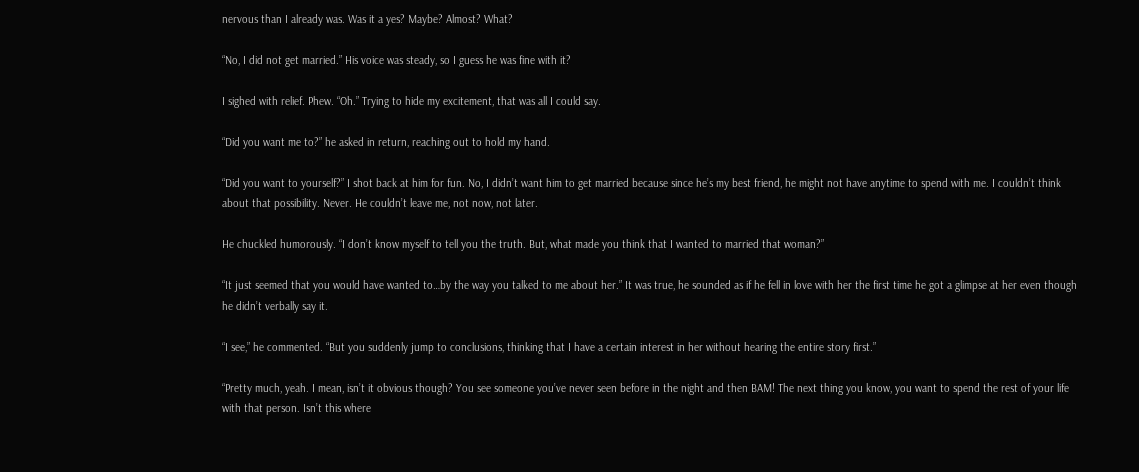nervous than I already was. Was it a yes? Maybe? Almost? What?

“No, I did not get married.” His voice was steady, so I guess he was fine with it?

I sighed with relief. Phew. “Oh.” Trying to hide my excitement, that was all I could say.

“Did you want me to?” he asked in return, reaching out to hold my hand.

“Did you want to yourself?” I shot back at him for fun. No, I didn’t want him to get married because since he’s my best friend, he might not have anytime to spend with me. I couldn’t think about that possibility. Never. He couldn’t leave me, not now, not later.

He chuckled humorously. “I don’t know myself to tell you the truth. But, what made you think that I wanted to married that woman?”

“It just seemed that you would have wanted to…by the way you talked to me about her.” It was true, he sounded as if he fell in love with her the first time he got a glimpse at her even though he didn’t verbally say it.

“I see,” he commented. “But you suddenly jump to conclusions, thinking that I have a certain interest in her without hearing the entire story first.”

“Pretty much, yeah. I mean, isn’t it obvious though? You see someone you’ve never seen before in the night and then BAM! The next thing you know, you want to spend the rest of your life with that person. Isn’t this where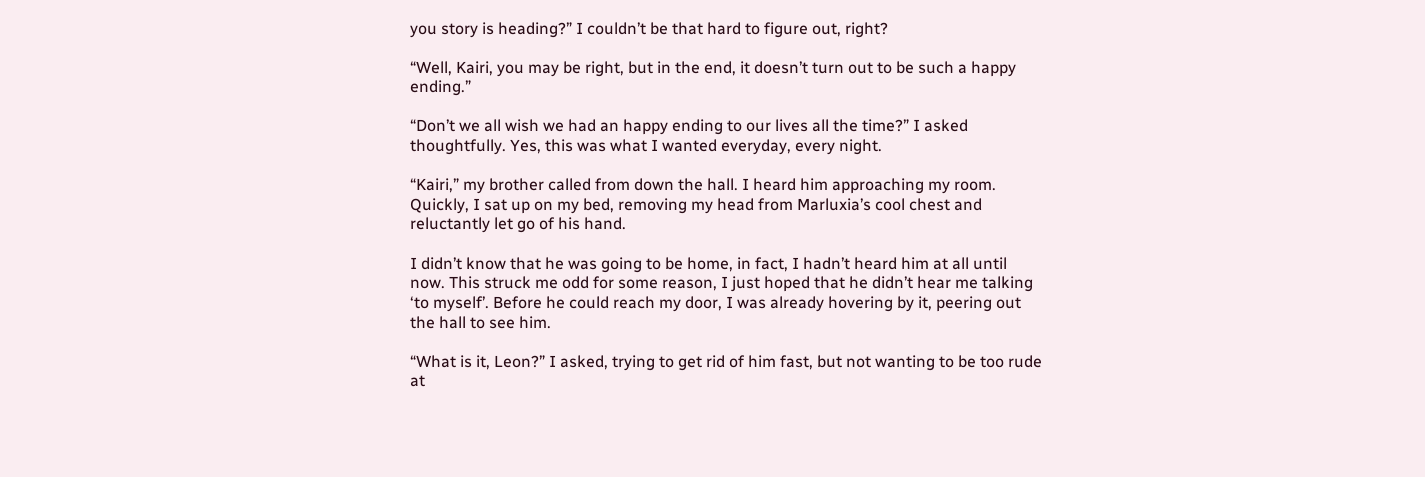you story is heading?” I couldn’t be that hard to figure out, right?

“Well, Kairi, you may be right, but in the end, it doesn’t turn out to be such a happy ending.”

“Don’t we all wish we had an happy ending to our lives all the time?” I asked thoughtfully. Yes, this was what I wanted everyday, every night.

“Kairi,” my brother called from down the hall. I heard him approaching my room. Quickly, I sat up on my bed, removing my head from Marluxia’s cool chest and reluctantly let go of his hand.

I didn’t know that he was going to be home, in fact, I hadn’t heard him at all until now. This struck me odd for some reason, I just hoped that he didn’t hear me talking ‘to myself’. Before he could reach my door, I was already hovering by it, peering out the hall to see him.

“What is it, Leon?” I asked, trying to get rid of him fast, but not wanting to be too rude at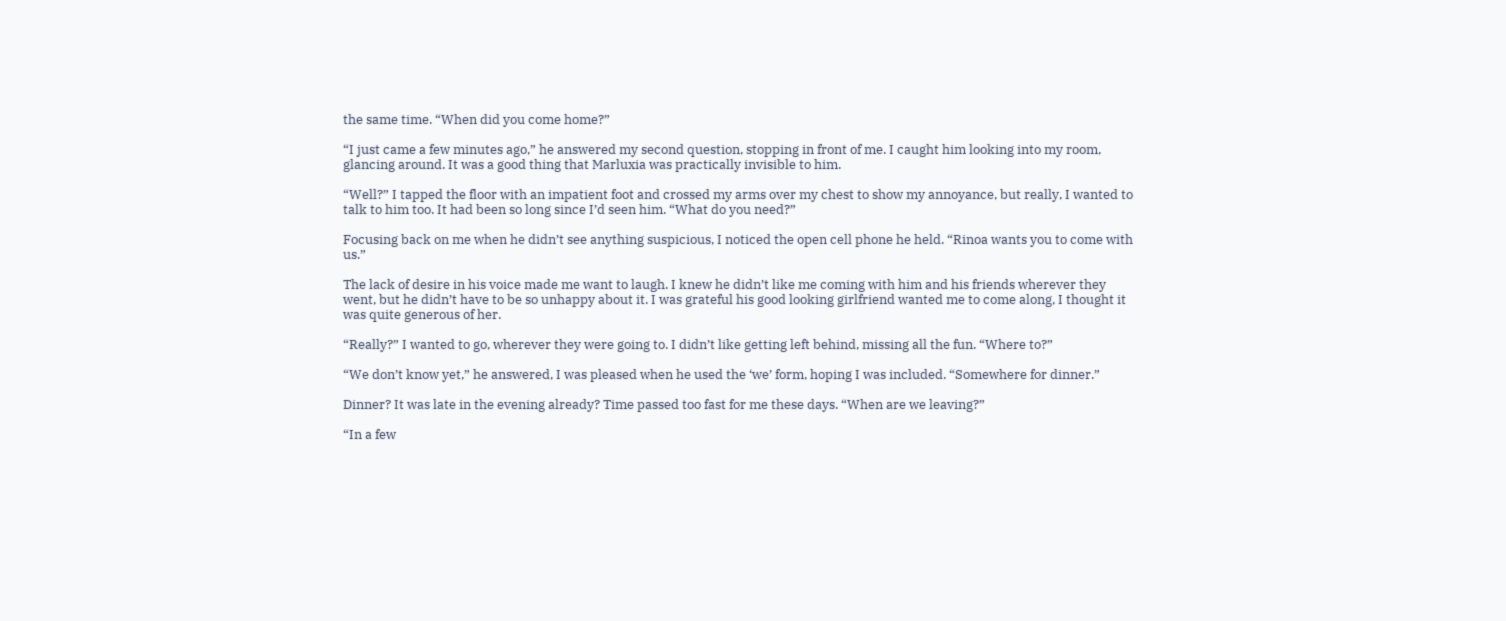the same time. “When did you come home?”

“I just came a few minutes ago,” he answered my second question, stopping in front of me. I caught him looking into my room, glancing around. It was a good thing that Marluxia was practically invisible to him.

“Well?” I tapped the floor with an impatient foot and crossed my arms over my chest to show my annoyance, but really, I wanted to talk to him too. It had been so long since I’d seen him. “What do you need?”

Focusing back on me when he didn’t see anything suspicious, I noticed the open cell phone he held. “Rinoa wants you to come with us.”

The lack of desire in his voice made me want to laugh. I knew he didn’t like me coming with him and his friends wherever they went, but he didn’t have to be so unhappy about it. I was grateful his good looking girlfriend wanted me to come along, I thought it was quite generous of her.

“Really?” I wanted to go, wherever they were going to. I didn’t like getting left behind, missing all the fun. “Where to?”

“We don’t know yet,” he answered, I was pleased when he used the ‘we’ form, hoping I was included. “Somewhere for dinner.”

Dinner? It was late in the evening already? Time passed too fast for me these days. “When are we leaving?”

“In a few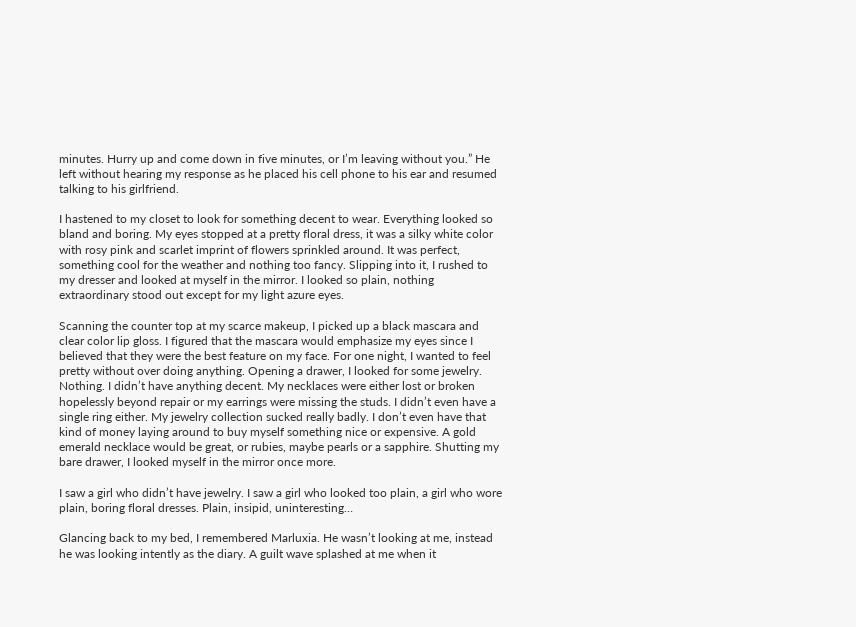minutes. Hurry up and come down in five minutes, or I’m leaving without you.” He left without hearing my response as he placed his cell phone to his ear and resumed talking to his girlfriend.

I hastened to my closet to look for something decent to wear. Everything looked so bland and boring. My eyes stopped at a pretty floral dress, it was a silky white color with rosy pink and scarlet imprint of flowers sprinkled around. It was perfect, something cool for the weather and nothing too fancy. Slipping into it, I rushed to my dresser and looked at myself in the mirror. I looked so plain, nothing extraordinary stood out except for my light azure eyes.

Scanning the counter top at my scarce makeup, I picked up a black mascara and clear color lip gloss. I figured that the mascara would emphasize my eyes since I believed that they were the best feature on my face. For one night, I wanted to feel pretty without over doing anything. Opening a drawer, I looked for some jewelry. Nothing. I didn’t have anything decent. My necklaces were either lost or broken hopelessly beyond repair or my earrings were missing the studs. I didn’t even have a single ring either. My jewelry collection sucked really badly. I don’t even have that kind of money laying around to buy myself something nice or expensive. A gold emerald necklace would be great, or rubies, maybe pearls or a sapphire. Shutting my bare drawer, I looked myself in the mirror once more.

I saw a girl who didn’t have jewelry. I saw a girl who looked too plain, a girl who wore plain, boring floral dresses. Plain, insipid, uninteresting…

Glancing back to my bed, I remembered Marluxia. He wasn’t looking at me, instead he was looking intently as the diary. A guilt wave splashed at me when it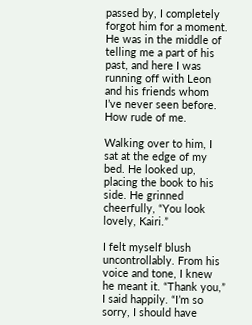passed by, I completely forgot him for a moment. He was in the middle of telling me a part of his past, and here I was running off with Leon and his friends whom I’ve never seen before. How rude of me.

Walking over to him, I sat at the edge of my bed. He looked up, placing the book to his side. He grinned cheerfully, “You look lovely, Kairi.”

I felt myself blush uncontrollably. From his voice and tone, I knew he meant it. “Thank you,” I said happily. “I’m so sorry, I should have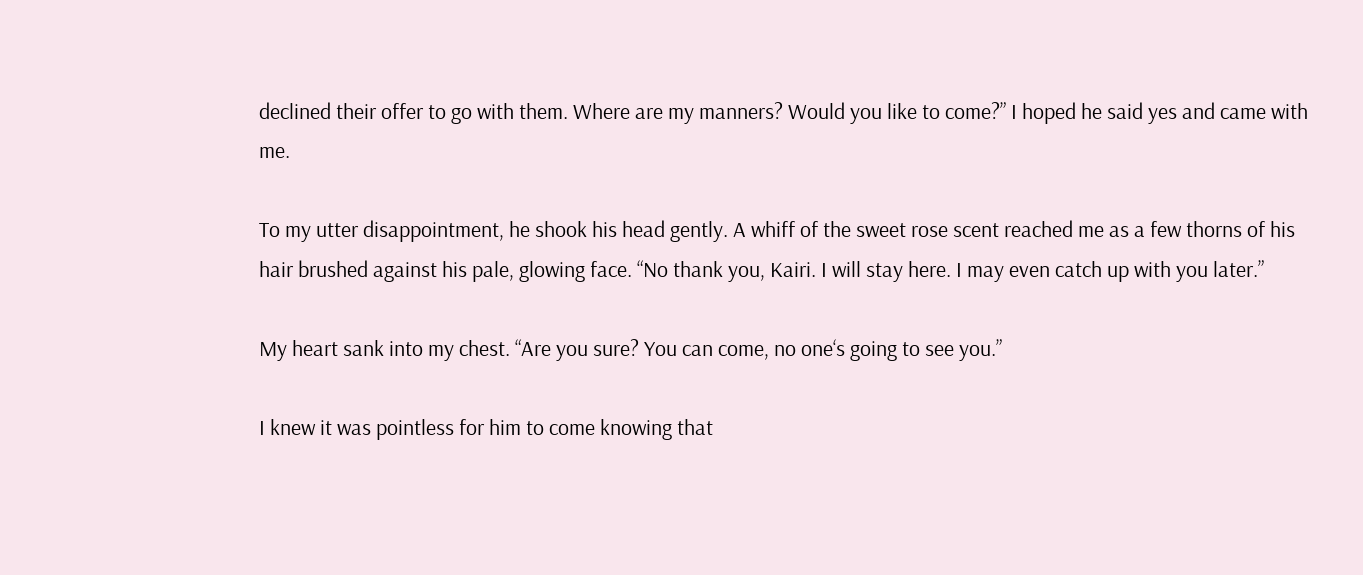declined their offer to go with them. Where are my manners? Would you like to come?” I hoped he said yes and came with me.

To my utter disappointment, he shook his head gently. A whiff of the sweet rose scent reached me as a few thorns of his hair brushed against his pale, glowing face. “No thank you, Kairi. I will stay here. I may even catch up with you later.”

My heart sank into my chest. “Are you sure? You can come, no one‘s going to see you.”

I knew it was pointless for him to come knowing that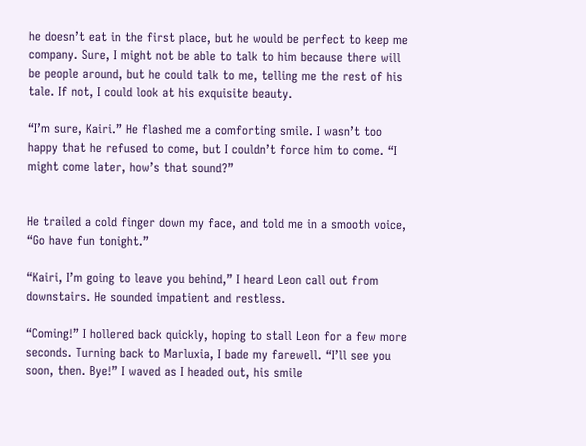he doesn’t eat in the first place, but he would be perfect to keep me company. Sure, I might not be able to talk to him because there will be people around, but he could talk to me, telling me the rest of his tale. If not, I could look at his exquisite beauty.

“I’m sure, Kairi.” He flashed me a comforting smile. I wasn’t too happy that he refused to come, but I couldn’t force him to come. “I might come later, how’s that sound?”


He trailed a cold finger down my face, and told me in a smooth voice, “Go have fun tonight.”

“Kairi, I’m going to leave you behind,” I heard Leon call out from downstairs. He sounded impatient and restless.

“Coming!” I hollered back quickly, hoping to stall Leon for a few more seconds. Turning back to Marluxia, I bade my farewell. “I’ll see you soon, then. Bye!” I waved as I headed out, his smile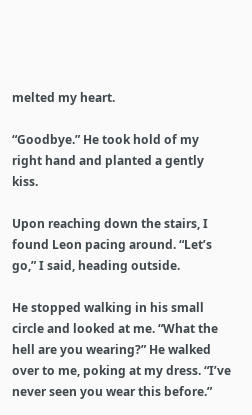melted my heart.

“Goodbye.” He took hold of my right hand and planted a gently kiss.

Upon reaching down the stairs, I found Leon pacing around. “Let’s go,” I said, heading outside.

He stopped walking in his small circle and looked at me. “What the hell are you wearing?” He walked over to me, poking at my dress. “I’ve never seen you wear this before.”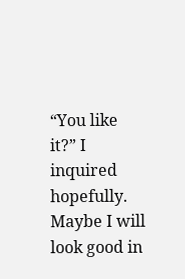“You like it?” I inquired hopefully. Maybe I will look good in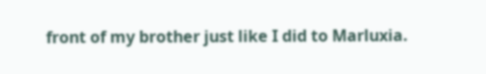front of my brother just like I did to Marluxia.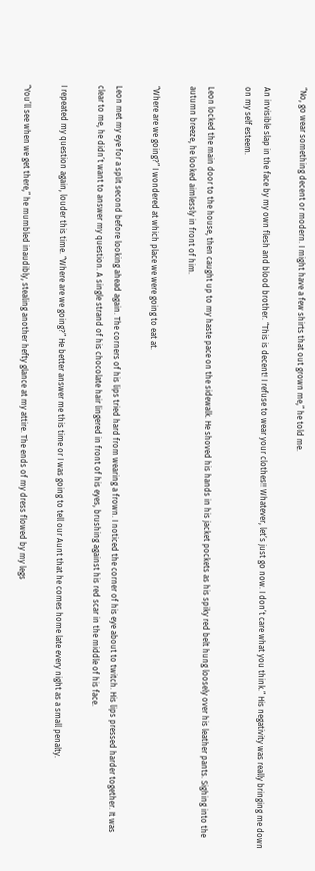“No, go wear something decent or modern. I might have a few shirts that out grown me,” he told me.

An invisible slap in the face by my own flesh and blood brother. “This is decent! I refuse to wear your clothes!! Whatever, let’s just go now. I don’t care what you think.” His negativity was really bringing me down on my self esteem.

Leon locked the main door to the house, then caught up to my haste pace on the sidewalk. He shoved his hands in his jacket pockets as his spiky red belt hung loosely over his leather pants. Sighing into the autumn breeze, he looked aimlessly in front of him.

“Where are we going?” I wondered at which place we were going to eat at.

Leon met my eye for a split second before looking ahead again. The corners of his lips tried hard from wearing a frown. I noticed the corner of his eye about to twitch. His lips pressed harder together. It was clear to me, he didn’t want to answer my question. A single strand of his chocolate hair lingered in front of his eyes, brushing against his red scar in the middle of his face.

I repeated my question again, louder this time. “Where are we going?” He better answer me this time or I was going to tell our Aunt that he comes home late every night as a small penalty.

“You’ll see when we get there,” he mumbled inaudibly, stealing another hefty glance at my attire. The ends of my dress flowed by my legs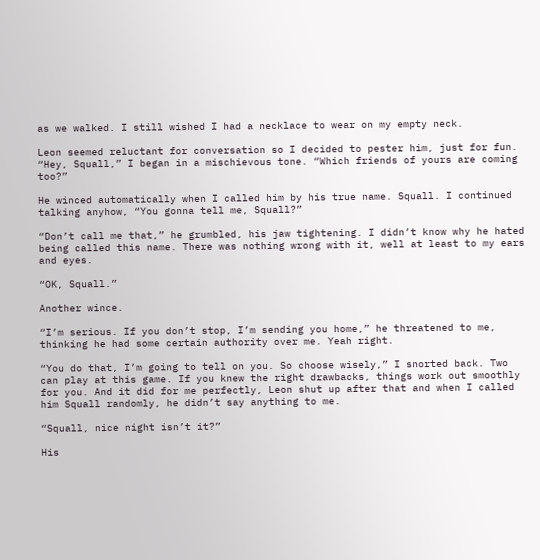as we walked. I still wished I had a necklace to wear on my empty neck.

Leon seemed reluctant for conversation so I decided to pester him, just for fun. “Hey, Squall,” I began in a mischievous tone. “Which friends of yours are coming too?”

He winced automatically when I called him by his true name. Squall. I continued talking anyhow, “You gonna tell me, Squall?”

“Don’t call me that,” he grumbled, his jaw tightening. I didn’t know why he hated being called this name. There was nothing wrong with it, well at least to my ears and eyes.

“OK, Squall.”

Another wince.

“I’m serious. If you don’t stop, I’m sending you home,” he threatened to me, thinking he had some certain authority over me. Yeah right.

“You do that, I’m going to tell on you. So choose wisely,” I snorted back. Two can play at this game. If you knew the right drawbacks, things work out smoothly for you. And it did for me perfectly, Leon shut up after that and when I called him Squall randomly, he didn’t say anything to me.

“Squall, nice night isn’t it?”

His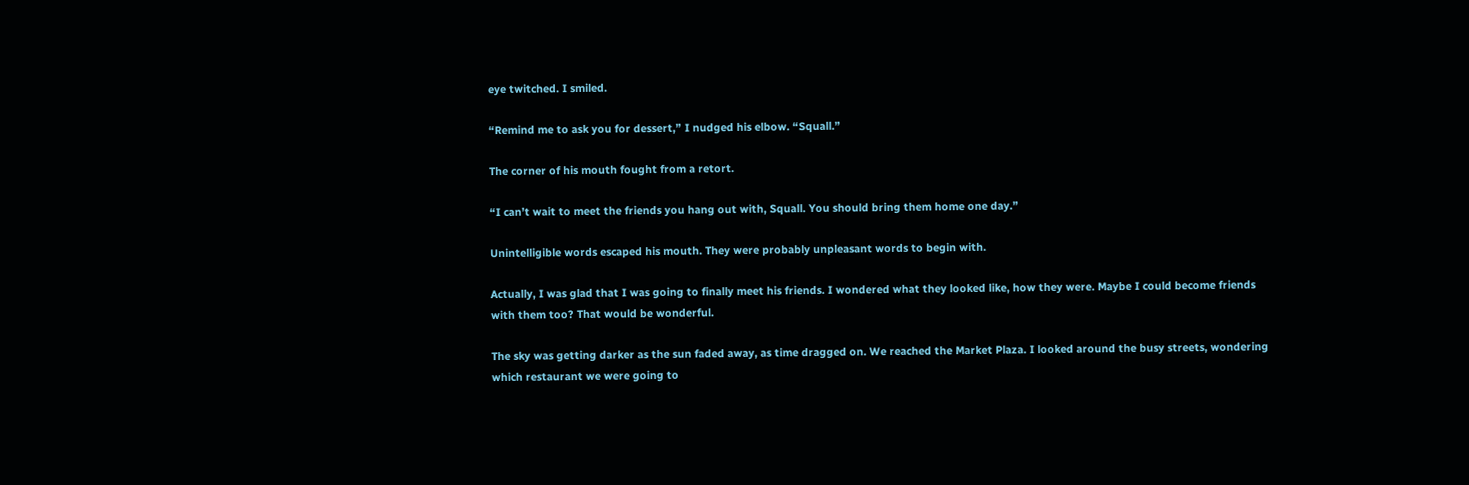eye twitched. I smiled.

“Remind me to ask you for dessert,” I nudged his elbow. “Squall.”

The corner of his mouth fought from a retort.

“I can’t wait to meet the friends you hang out with, Squall. You should bring them home one day.”

Unintelligible words escaped his mouth. They were probably unpleasant words to begin with.

Actually, I was glad that I was going to finally meet his friends. I wondered what they looked like, how they were. Maybe I could become friends with them too? That would be wonderful.

The sky was getting darker as the sun faded away, as time dragged on. We reached the Market Plaza. I looked around the busy streets, wondering which restaurant we were going to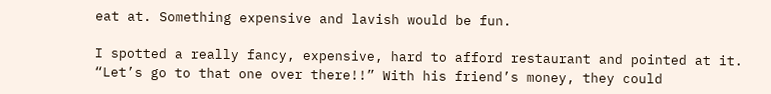eat at. Something expensive and lavish would be fun.

I spotted a really fancy, expensive, hard to afford restaurant and pointed at it. “Let’s go to that one over there!!” With his friend’s money, they could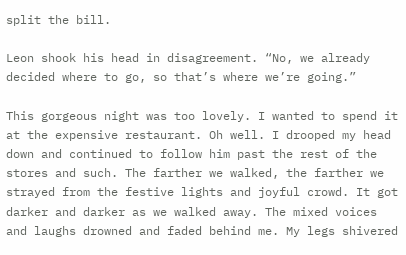split the bill.

Leon shook his head in disagreement. “No, we already decided where to go, so that’s where we’re going.”

This gorgeous night was too lovely. I wanted to spend it at the expensive restaurant. Oh well. I drooped my head down and continued to follow him past the rest of the stores and such. The farther we walked, the farther we strayed from the festive lights and joyful crowd. It got darker and darker as we walked away. The mixed voices and laughs drowned and faded behind me. My legs shivered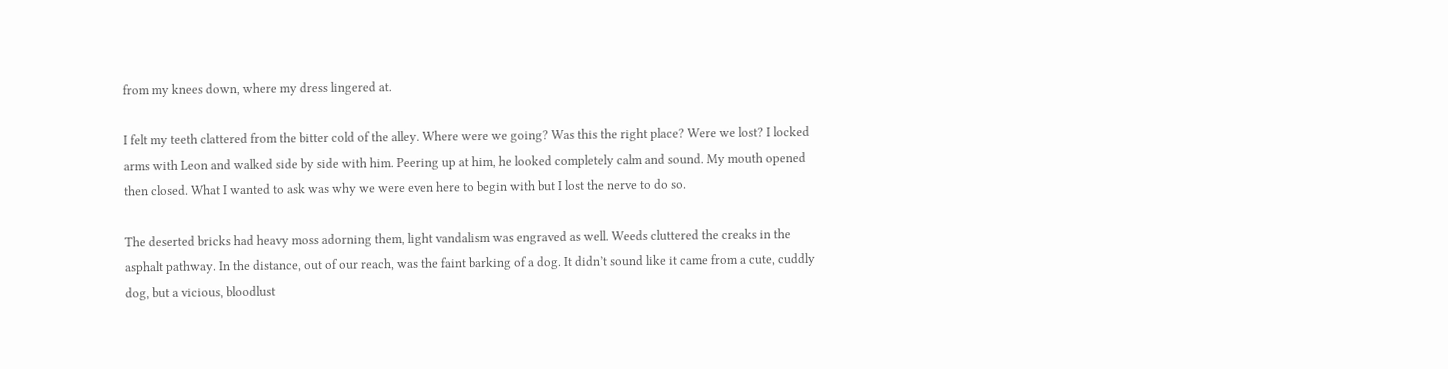from my knees down, where my dress lingered at.

I felt my teeth clattered from the bitter cold of the alley. Where were we going? Was this the right place? Were we lost? I locked arms with Leon and walked side by side with him. Peering up at him, he looked completely calm and sound. My mouth opened then closed. What I wanted to ask was why we were even here to begin with but I lost the nerve to do so.

The deserted bricks had heavy moss adorning them, light vandalism was engraved as well. Weeds cluttered the creaks in the asphalt pathway. In the distance, out of our reach, was the faint barking of a dog. It didn’t sound like it came from a cute, cuddly dog, but a vicious, bloodlust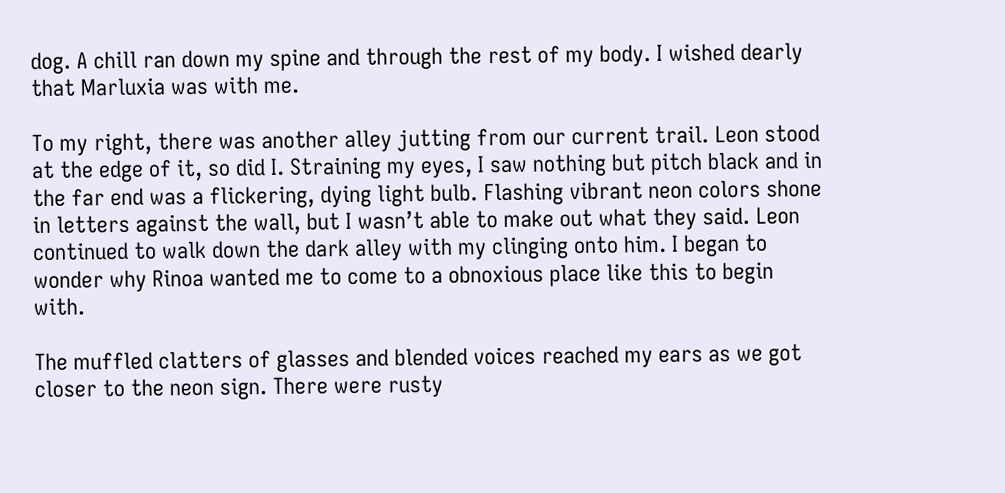dog. A chill ran down my spine and through the rest of my body. I wished dearly that Marluxia was with me.

To my right, there was another alley jutting from our current trail. Leon stood at the edge of it, so did I. Straining my eyes, I saw nothing but pitch black and in the far end was a flickering, dying light bulb. Flashing vibrant neon colors shone in letters against the wall, but I wasn’t able to make out what they said. Leon continued to walk down the dark alley with my clinging onto him. I began to wonder why Rinoa wanted me to come to a obnoxious place like this to begin with.

The muffled clatters of glasses and blended voices reached my ears as we got closer to the neon sign. There were rusty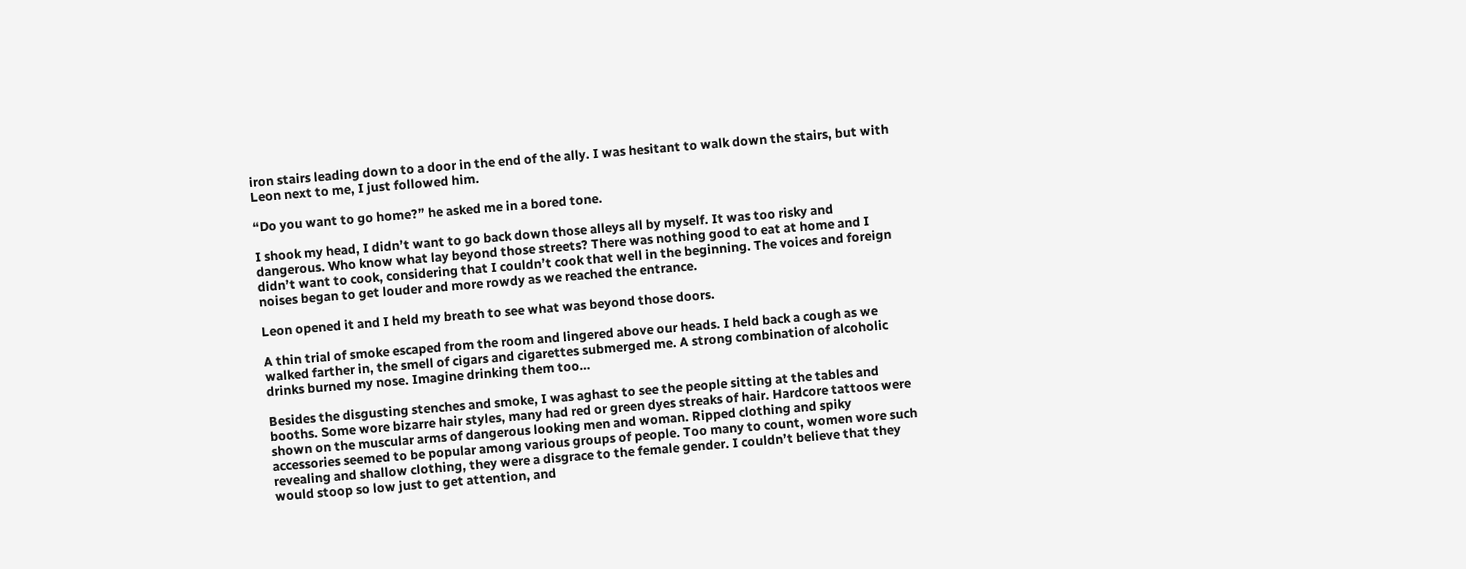iron stairs leading down to a door in the end of the ally. I was hesitant to walk down the stairs, but with Leon next to me, I just followed him.

“Do you want to go home?” he asked me in a bored tone.

I shook my head, I didn’t want to go back down those alleys all by myself. It was too risky and dangerous. Who know what lay beyond those streets? There was nothing good to eat at home and I didn’t want to cook, considering that I couldn’t cook that well in the beginning. The voices and foreign noises began to get louder and more rowdy as we reached the entrance.

Leon opened it and I held my breath to see what was beyond those doors.

A thin trial of smoke escaped from the room and lingered above our heads. I held back a cough as we walked farther in, the smell of cigars and cigarettes submerged me. A strong combination of alcoholic drinks burned my nose. Imagine drinking them too…

Besides the disgusting stenches and smoke, I was aghast to see the people sitting at the tables and booths. Some wore bizarre hair styles, many had red or green dyes streaks of hair. Hardcore tattoos were shown on the muscular arms of dangerous looking men and woman. Ripped clothing and spiky accessories seemed to be popular among various groups of people. Too many to count, women wore such revealing and shallow clothing, they were a disgrace to the female gender. I couldn’t believe that they would stoop so low just to get attention, and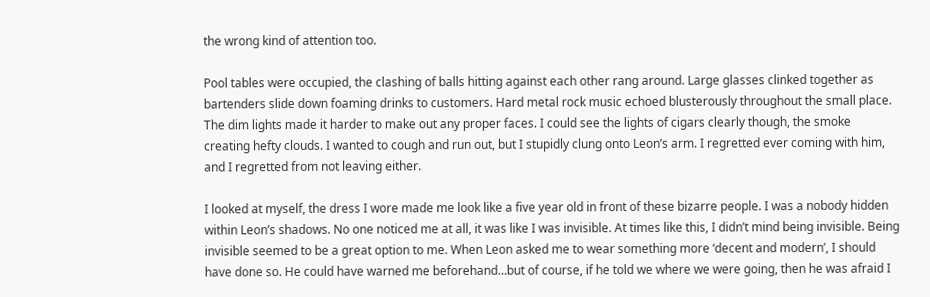the wrong kind of attention too.

Pool tables were occupied, the clashing of balls hitting against each other rang around. Large glasses clinked together as bartenders slide down foaming drinks to customers. Hard metal rock music echoed blusterously throughout the small place. The dim lights made it harder to make out any proper faces. I could see the lights of cigars clearly though, the smoke creating hefty clouds. I wanted to cough and run out, but I stupidly clung onto Leon’s arm. I regretted ever coming with him, and I regretted from not leaving either.

I looked at myself, the dress I wore made me look like a five year old in front of these bizarre people. I was a nobody hidden within Leon’s shadows. No one noticed me at all, it was like I was invisible. At times like this, I didn’t mind being invisible. Being invisible seemed to be a great option to me. When Leon asked me to wear something more ‘decent and modern’, I should have done so. He could have warned me beforehand…but of course, if he told we where we were going, then he was afraid I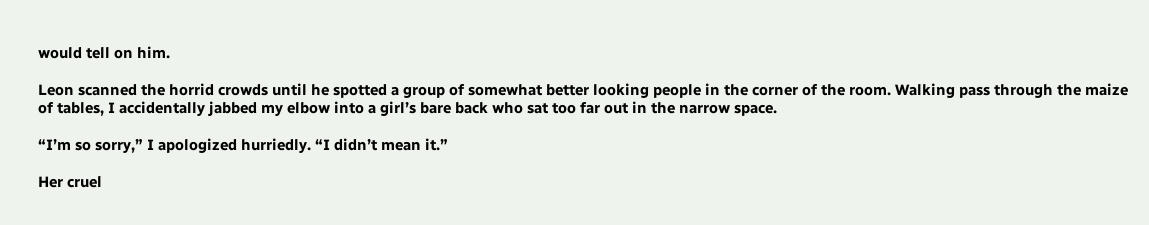would tell on him.

Leon scanned the horrid crowds until he spotted a group of somewhat better looking people in the corner of the room. Walking pass through the maize of tables, I accidentally jabbed my elbow into a girl’s bare back who sat too far out in the narrow space.

“I’m so sorry,” I apologized hurriedly. “I didn’t mean it.”

Her cruel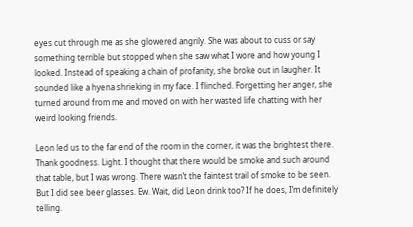eyes cut through me as she glowered angrily. She was about to cuss or say something terrible but stopped when she saw what I wore and how young I looked. Instead of speaking a chain of profanity, she broke out in laugher. It sounded like a hyena shrieking in my face. I flinched. Forgetting her anger, she turned around from me and moved on with her wasted life chatting with her weird looking friends.

Leon led us to the far end of the room in the corner, it was the brightest there. Thank goodness. Light. I thought that there would be smoke and such around that table, but I was wrong. There wasn’t the faintest trail of smoke to be seen. But I did see beer glasses. Ew. Wait, did Leon drink too? If he does, I’m definitely telling.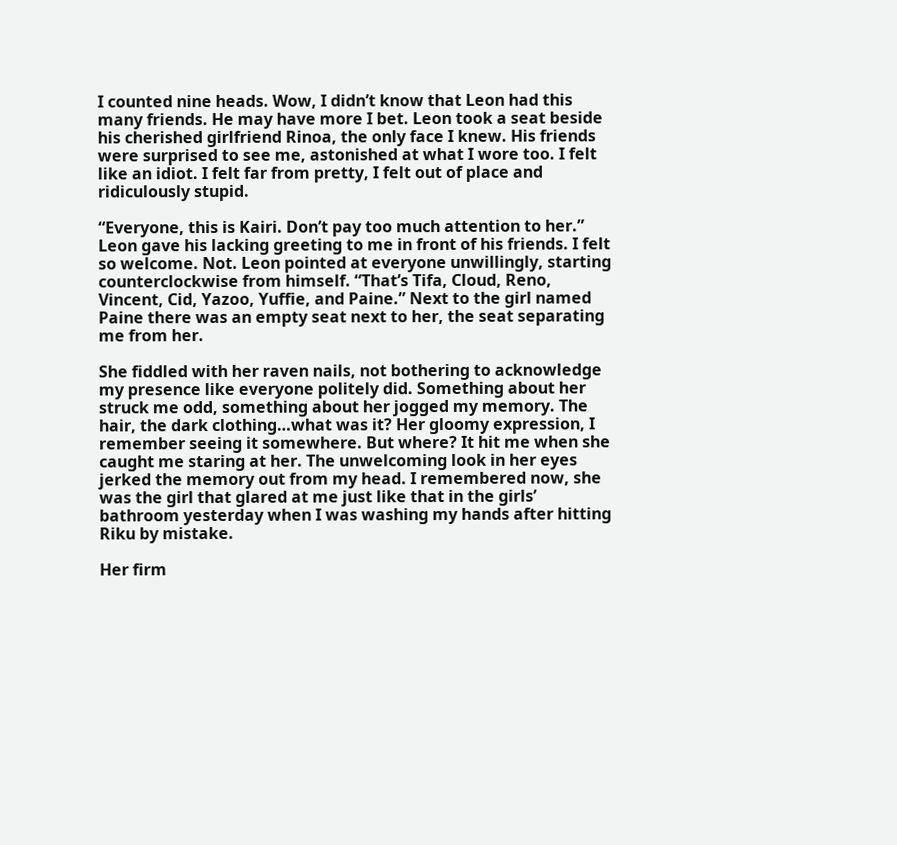I counted nine heads. Wow, I didn’t know that Leon had this many friends. He may have more I bet. Leon took a seat beside his cherished girlfriend Rinoa, the only face I knew. His friends were surprised to see me, astonished at what I wore too. I felt like an idiot. I felt far from pretty, I felt out of place and ridiculously stupid.

“Everyone, this is Kairi. Don’t pay too much attention to her.” Leon gave his lacking greeting to me in front of his friends. I felt so welcome. Not. Leon pointed at everyone unwillingly, starting counterclockwise from himself. “That’s Tifa, Cloud, Reno, Vincent, Cid, Yazoo, Yuffie, and Paine.” Next to the girl named Paine there was an empty seat next to her, the seat separating me from her.

She fiddled with her raven nails, not bothering to acknowledge my presence like everyone politely did. Something about her struck me odd, something about her jogged my memory. The hair, the dark clothing…what was it? Her gloomy expression, I remember seeing it somewhere. But where? It hit me when she caught me staring at her. The unwelcoming look in her eyes jerked the memory out from my head. I remembered now, she was the girl that glared at me just like that in the girls’ bathroom yesterday when I was washing my hands after hitting Riku by mistake.

Her firm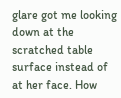glare got me looking down at the scratched table surface instead of at her face. How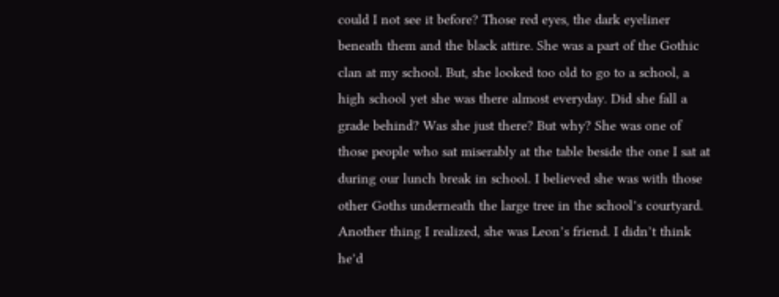could I not see it before? Those red eyes, the dark eyeliner beneath them and the black attire. She was a part of the Gothic clan at my school. But, she looked too old to go to a school, a high school yet she was there almost everyday. Did she fall a grade behind? Was she just there? But why? She was one of those people who sat miserably at the table beside the one I sat at during our lunch break in school. I believed she was with those other Goths underneath the large tree in the school’s courtyard. Another thing I realized, she was Leon’s friend. I didn’t think he’d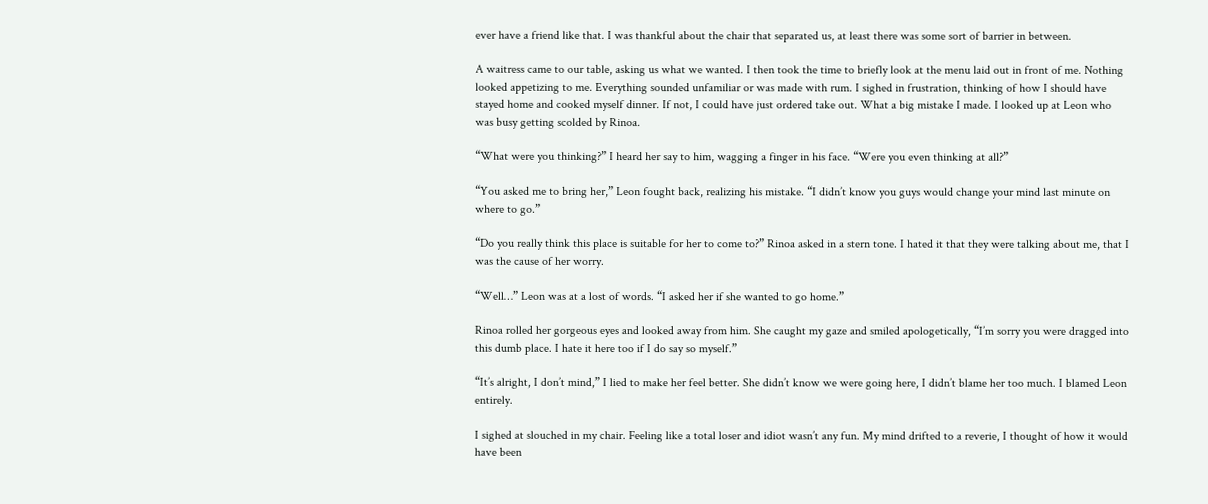ever have a friend like that. I was thankful about the chair that separated us, at least there was some sort of barrier in between.

A waitress came to our table, asking us what we wanted. I then took the time to briefly look at the menu laid out in front of me. Nothing looked appetizing to me. Everything sounded unfamiliar or was made with rum. I sighed in frustration, thinking of how I should have stayed home and cooked myself dinner. If not, I could have just ordered take out. What a big mistake I made. I looked up at Leon who was busy getting scolded by Rinoa.

“What were you thinking?” I heard her say to him, wagging a finger in his face. “Were you even thinking at all?”

“You asked me to bring her,” Leon fought back, realizing his mistake. “I didn’t know you guys would change your mind last minute on where to go.”

“Do you really think this place is suitable for her to come to?” Rinoa asked in a stern tone. I hated it that they were talking about me, that I was the cause of her worry.

“Well…” Leon was at a lost of words. “I asked her if she wanted to go home.”

Rinoa rolled her gorgeous eyes and looked away from him. She caught my gaze and smiled apologetically, “I’m sorry you were dragged into this dumb place. I hate it here too if I do say so myself.”

“It’s alright, I don’t mind,” I lied to make her feel better. She didn’t know we were going here, I didn’t blame her too much. I blamed Leon entirely.

I sighed at slouched in my chair. Feeling like a total loser and idiot wasn’t any fun. My mind drifted to a reverie, I thought of how it would have been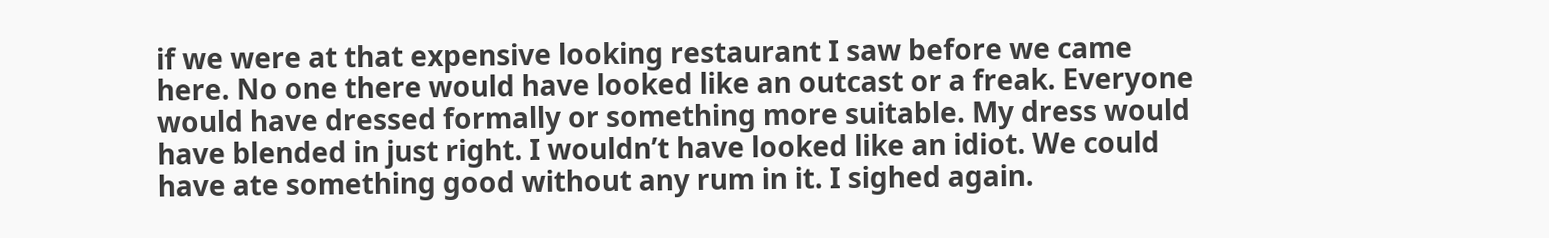if we were at that expensive looking restaurant I saw before we came here. No one there would have looked like an outcast or a freak. Everyone would have dressed formally or something more suitable. My dress would have blended in just right. I wouldn’t have looked like an idiot. We could have ate something good without any rum in it. I sighed again.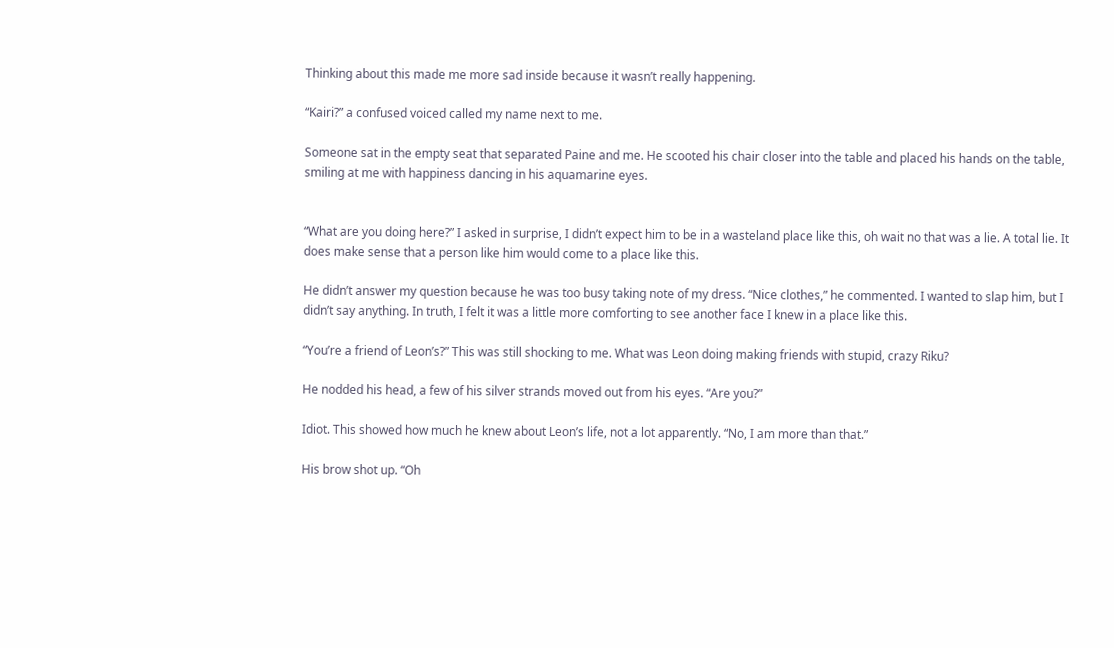Thinking about this made me more sad inside because it wasn’t really happening.

“Kairi?” a confused voiced called my name next to me.

Someone sat in the empty seat that separated Paine and me. He scooted his chair closer into the table and placed his hands on the table, smiling at me with happiness dancing in his aquamarine eyes.


“What are you doing here?” I asked in surprise, I didn’t expect him to be in a wasteland place like this, oh wait no that was a lie. A total lie. It does make sense that a person like him would come to a place like this.

He didn’t answer my question because he was too busy taking note of my dress. “Nice clothes,” he commented. I wanted to slap him, but I didn’t say anything. In truth, I felt it was a little more comforting to see another face I knew in a place like this.

“You’re a friend of Leon’s?” This was still shocking to me. What was Leon doing making friends with stupid, crazy Riku?

He nodded his head, a few of his silver strands moved out from his eyes. “Are you?”

Idiot. This showed how much he knew about Leon’s life, not a lot apparently. “No, I am more than that.”

His brow shot up. “Oh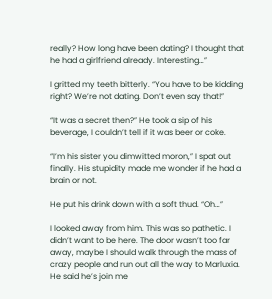really? How long have been dating? I thought that he had a girlfriend already. Interesting…”

I gritted my teeth bitterly. “You have to be kidding right? We’re not dating. Don’t even say that!”

“It was a secret then?” He took a sip of his beverage, I couldn’t tell if it was beer or coke.

“I’m his sister you dimwitted moron,” I spat out finally. His stupidity made me wonder if he had a brain or not.

He put his drink down with a soft thud. “Oh…”

I looked away from him. This was so pathetic. I didn’t want to be here. The door wasn’t too far away, maybe I should walk through the mass of crazy people and run out all the way to Marluxia. He said he’s join me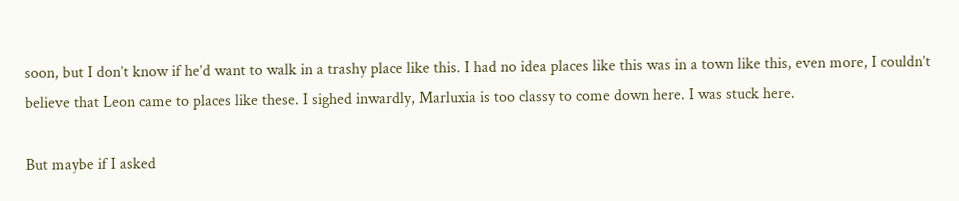soon, but I don’t know if he’d want to walk in a trashy place like this. I had no idea places like this was in a town like this, even more, I couldn’t believe that Leon came to places like these. I sighed inwardly, Marluxia is too classy to come down here. I was stuck here.

But maybe if I asked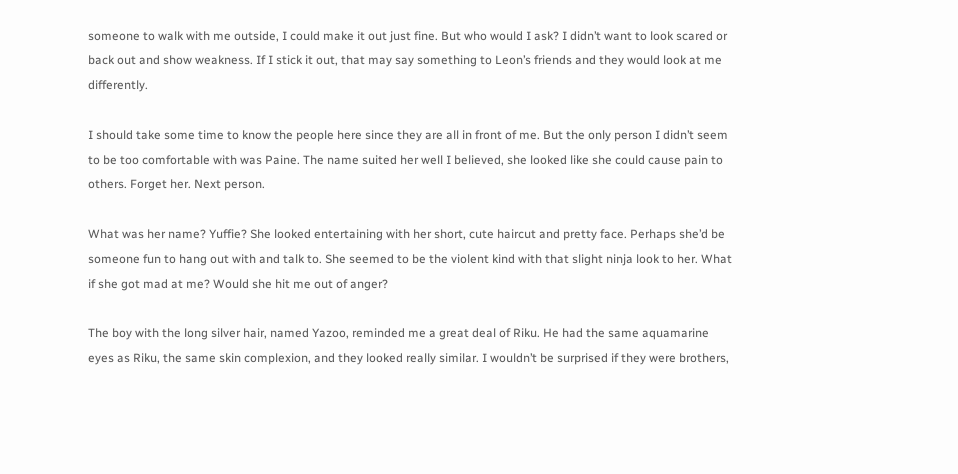someone to walk with me outside, I could make it out just fine. But who would I ask? I didn’t want to look scared or back out and show weakness. If I stick it out, that may say something to Leon’s friends and they would look at me differently.

I should take some time to know the people here since they are all in front of me. But the only person I didn’t seem to be too comfortable with was Paine. The name suited her well I believed, she looked like she could cause pain to others. Forget her. Next person.

What was her name? Yuffie? She looked entertaining with her short, cute haircut and pretty face. Perhaps she’d be someone fun to hang out with and talk to. She seemed to be the violent kind with that slight ninja look to her. What if she got mad at me? Would she hit me out of anger?

The boy with the long silver hair, named Yazoo, reminded me a great deal of Riku. He had the same aquamarine eyes as Riku, the same skin complexion, and they looked really similar. I wouldn’t be surprised if they were brothers,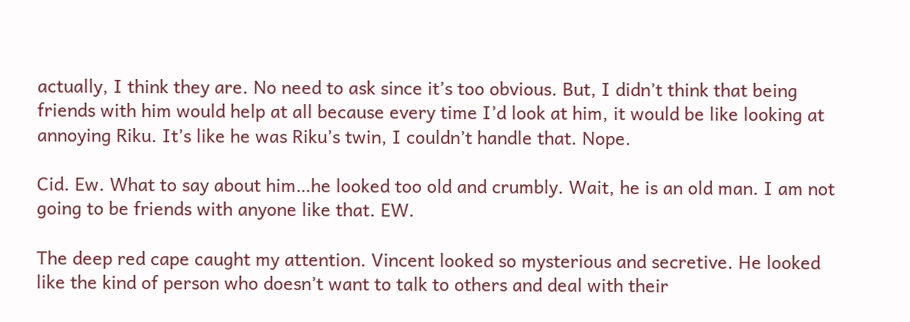actually, I think they are. No need to ask since it’s too obvious. But, I didn’t think that being friends with him would help at all because every time I’d look at him, it would be like looking at annoying Riku. It’s like he was Riku’s twin, I couldn’t handle that. Nope.

Cid. Ew. What to say about him…he looked too old and crumbly. Wait, he is an old man. I am not going to be friends with anyone like that. EW.

The deep red cape caught my attention. Vincent looked so mysterious and secretive. He looked like the kind of person who doesn’t want to talk to others and deal with their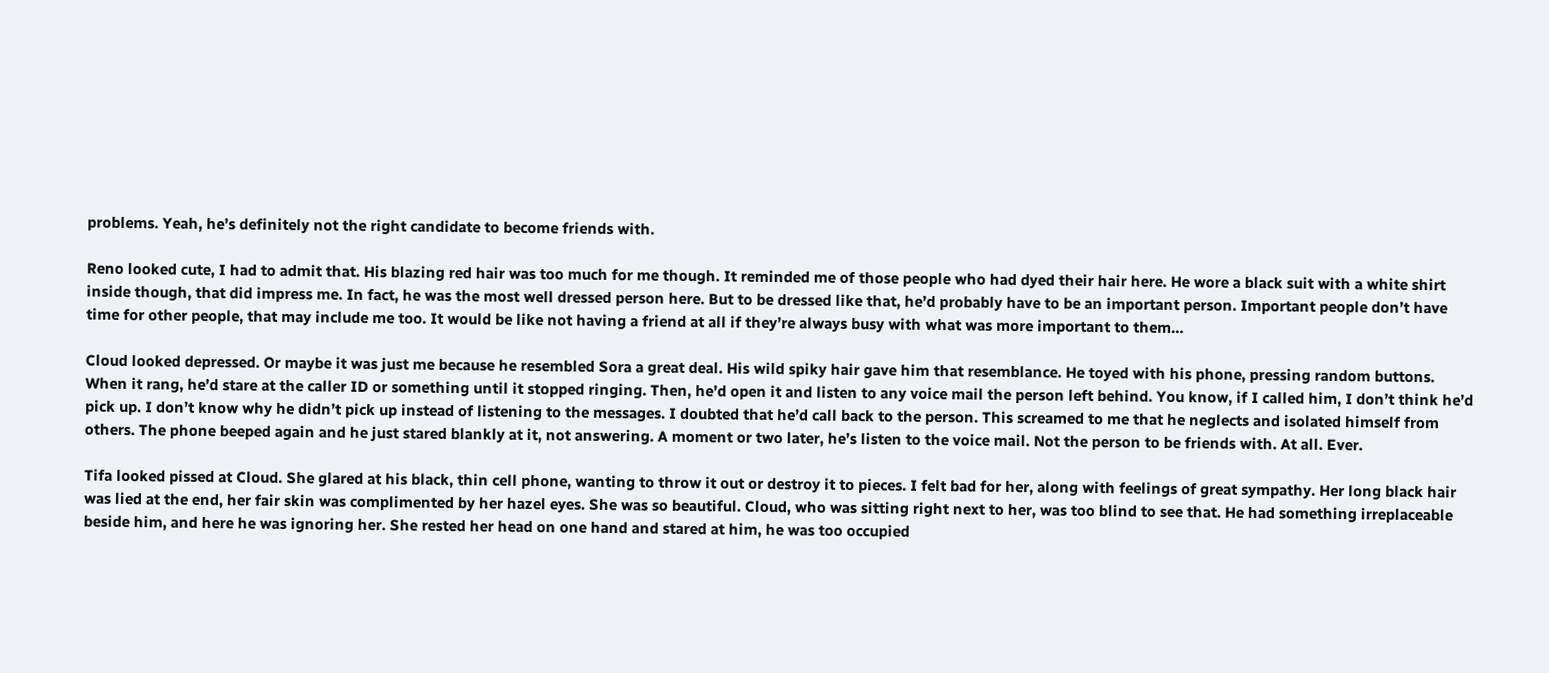problems. Yeah, he’s definitely not the right candidate to become friends with.

Reno looked cute, I had to admit that. His blazing red hair was too much for me though. It reminded me of those people who had dyed their hair here. He wore a black suit with a white shirt inside though, that did impress me. In fact, he was the most well dressed person here. But to be dressed like that, he’d probably have to be an important person. Important people don’t have time for other people, that may include me too. It would be like not having a friend at all if they’re always busy with what was more important to them…

Cloud looked depressed. Or maybe it was just me because he resembled Sora a great deal. His wild spiky hair gave him that resemblance. He toyed with his phone, pressing random buttons. When it rang, he’d stare at the caller ID or something until it stopped ringing. Then, he’d open it and listen to any voice mail the person left behind. You know, if I called him, I don’t think he’d pick up. I don’t know why he didn’t pick up instead of listening to the messages. I doubted that he’d call back to the person. This screamed to me that he neglects and isolated himself from others. The phone beeped again and he just stared blankly at it, not answering. A moment or two later, he’s listen to the voice mail. Not the person to be friends with. At all. Ever.

Tifa looked pissed at Cloud. She glared at his black, thin cell phone, wanting to throw it out or destroy it to pieces. I felt bad for her, along with feelings of great sympathy. Her long black hair was lied at the end, her fair skin was complimented by her hazel eyes. She was so beautiful. Cloud, who was sitting right next to her, was too blind to see that. He had something irreplaceable beside him, and here he was ignoring her. She rested her head on one hand and stared at him, he was too occupied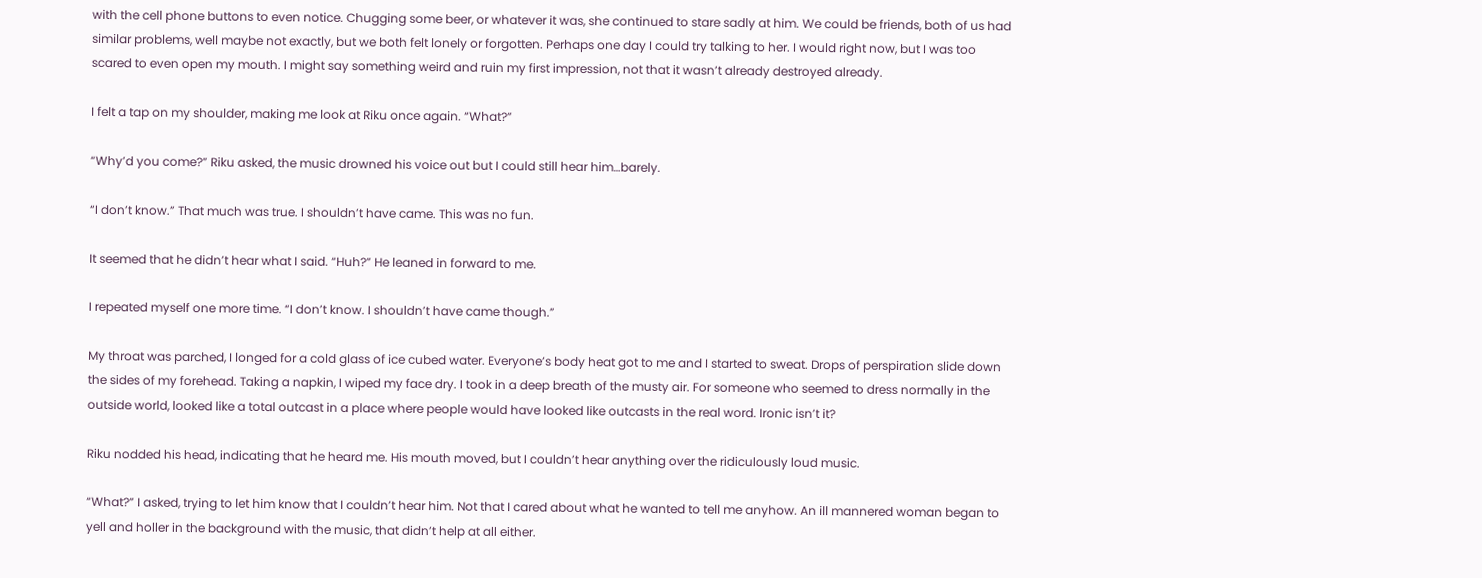with the cell phone buttons to even notice. Chugging some beer, or whatever it was, she continued to stare sadly at him. We could be friends, both of us had similar problems, well maybe not exactly, but we both felt lonely or forgotten. Perhaps one day I could try talking to her. I would right now, but I was too scared to even open my mouth. I might say something weird and ruin my first impression, not that it wasn’t already destroyed already.

I felt a tap on my shoulder, making me look at Riku once again. “What?”

“Why’d you come?” Riku asked, the music drowned his voice out but I could still hear him…barely.

“I don’t know.” That much was true. I shouldn’t have came. This was no fun.

It seemed that he didn’t hear what I said. “Huh?” He leaned in forward to me.

I repeated myself one more time. “I don’t know. I shouldn’t have came though.”

My throat was parched, I longed for a cold glass of ice cubed water. Everyone’s body heat got to me and I started to sweat. Drops of perspiration slide down the sides of my forehead. Taking a napkin, I wiped my face dry. I took in a deep breath of the musty air. For someone who seemed to dress normally in the outside world, looked like a total outcast in a place where people would have looked like outcasts in the real word. Ironic isn’t it?

Riku nodded his head, indicating that he heard me. His mouth moved, but I couldn’t hear anything over the ridiculously loud music.

“What?” I asked, trying to let him know that I couldn’t hear him. Not that I cared about what he wanted to tell me anyhow. An ill mannered woman began to yell and holler in the background with the music, that didn’t help at all either.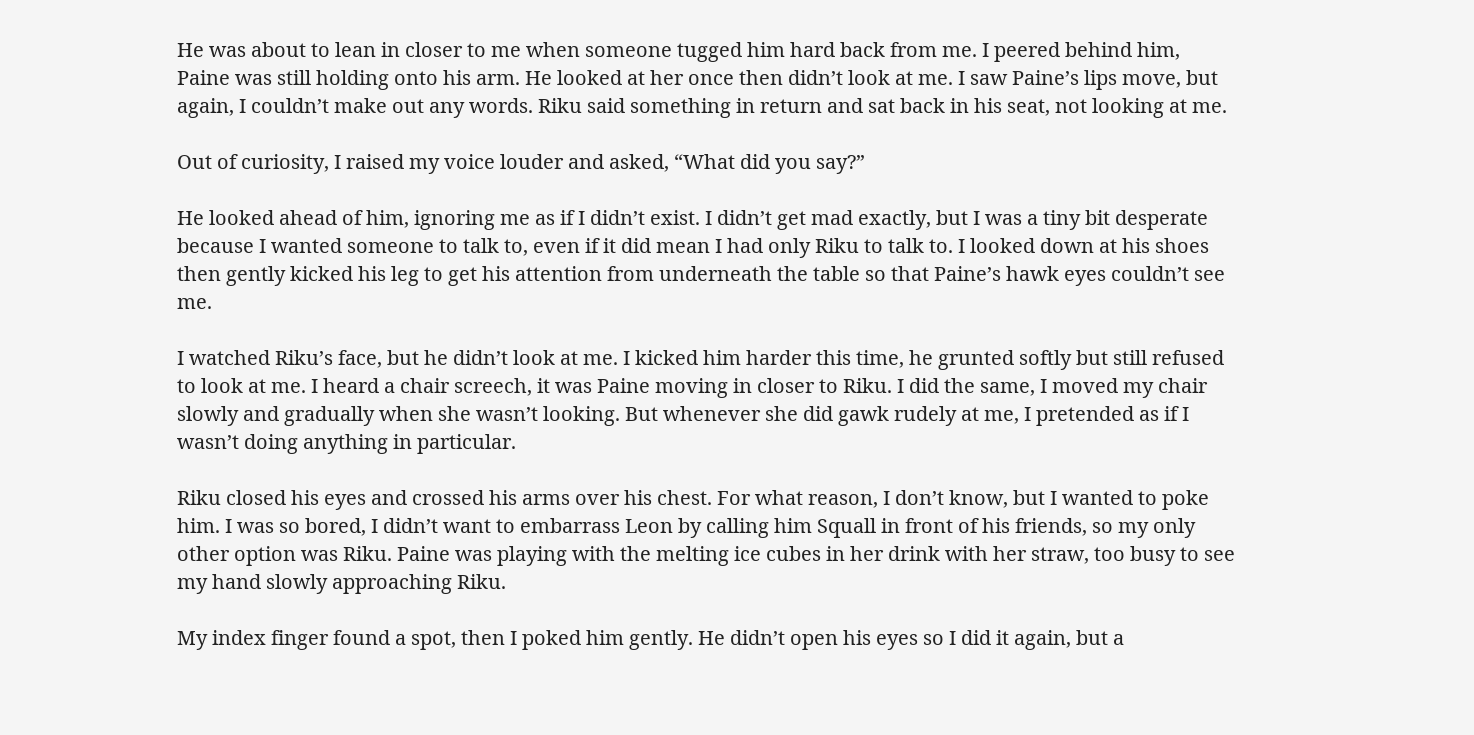He was about to lean in closer to me when someone tugged him hard back from me. I peered behind him, Paine was still holding onto his arm. He looked at her once then didn’t look at me. I saw Paine’s lips move, but again, I couldn’t make out any words. Riku said something in return and sat back in his seat, not looking at me.

Out of curiosity, I raised my voice louder and asked, “What did you say?”

He looked ahead of him, ignoring me as if I didn’t exist. I didn’t get mad exactly, but I was a tiny bit desperate because I wanted someone to talk to, even if it did mean I had only Riku to talk to. I looked down at his shoes then gently kicked his leg to get his attention from underneath the table so that Paine’s hawk eyes couldn’t see me.

I watched Riku’s face, but he didn’t look at me. I kicked him harder this time, he grunted softly but still refused to look at me. I heard a chair screech, it was Paine moving in closer to Riku. I did the same, I moved my chair slowly and gradually when she wasn’t looking. But whenever she did gawk rudely at me, I pretended as if I wasn’t doing anything in particular.

Riku closed his eyes and crossed his arms over his chest. For what reason, I don’t know, but I wanted to poke him. I was so bored, I didn’t want to embarrass Leon by calling him Squall in front of his friends, so my only other option was Riku. Paine was playing with the melting ice cubes in her drink with her straw, too busy to see my hand slowly approaching Riku.

My index finger found a spot, then I poked him gently. He didn’t open his eyes so I did it again, but a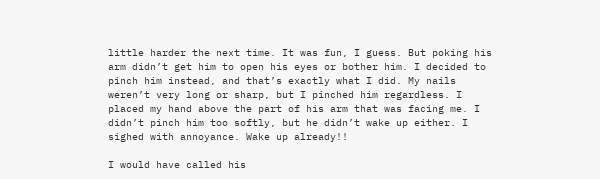little harder the next time. It was fun, I guess. But poking his arm didn’t get him to open his eyes or bother him. I decided to pinch him instead, and that’s exactly what I did. My nails weren’t very long or sharp, but I pinched him regardless. I placed my hand above the part of his arm that was facing me. I didn’t pinch him too softly, but he didn’t wake up either. I sighed with annoyance. Wake up already!!

I would have called his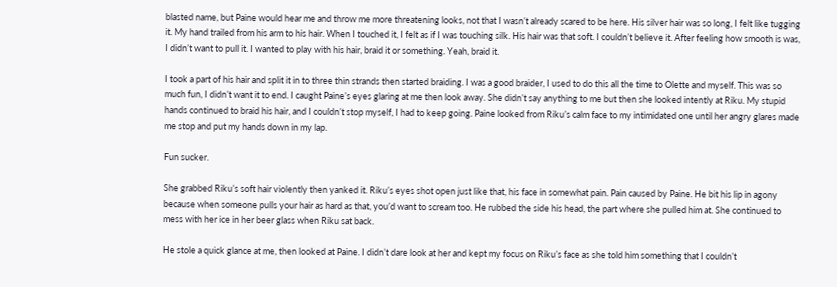blasted name, but Paine would hear me and throw me more threatening looks, not that I wasn’t already scared to be here. His silver hair was so long, I felt like tugging it. My hand trailed from his arm to his hair. When I touched it, I felt as if I was touching silk. His hair was that soft. I couldn’t believe it. After feeling how smooth is was, I didn’t want to pull it. I wanted to play with his hair, braid it or something. Yeah, braid it.

I took a part of his hair and split it in to three thin strands then started braiding. I was a good braider, I used to do this all the time to Olette and myself. This was so much fun, I didn’t want it to end. I caught Paine’s eyes glaring at me then look away. She didn’t say anything to me but then she looked intently at Riku. My stupid hands continued to braid his hair, and I couldn’t stop myself, I had to keep going. Paine looked from Riku’s calm face to my intimidated one until her angry glares made me stop and put my hands down in my lap.

Fun sucker.

She grabbed Riku’s soft hair violently then yanked it. Riku’s eyes shot open just like that, his face in somewhat pain. Pain caused by Paine. He bit his lip in agony because when someone pulls your hair as hard as that, you’d want to scream too. He rubbed the side his head, the part where she pulled him at. She continued to mess with her ice in her beer glass when Riku sat back.

He stole a quick glance at me, then looked at Paine. I didn’t dare look at her and kept my focus on Riku’s face as she told him something that I couldn’t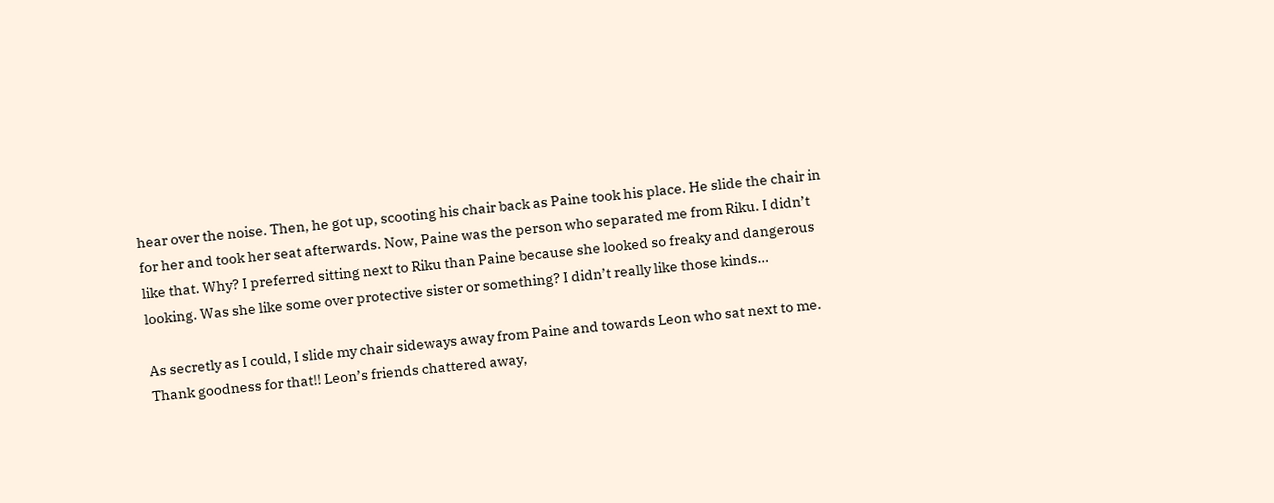hear over the noise. Then, he got up, scooting his chair back as Paine took his place. He slide the chair in for her and took her seat afterwards. Now, Paine was the person who separated me from Riku. I didn’t like that. Why? I preferred sitting next to Riku than Paine because she looked so freaky and dangerous looking. Was she like some over protective sister or something? I didn’t really like those kinds…

As secretly as I could, I slide my chair sideways away from Paine and towards Leon who sat next to me. Thank goodness for that!! Leon’s friends chattered away,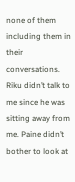none of them including them in their conversations. Riku didn’t talk to me since he was sitting away from me. Paine didn’t bother to look at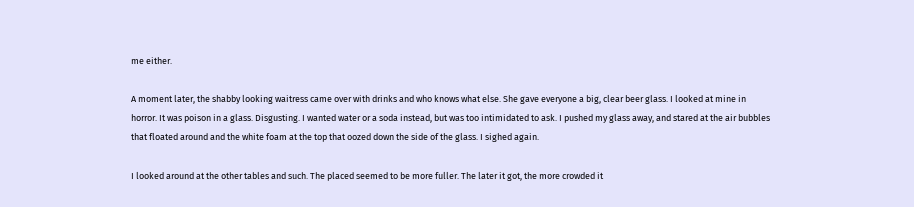me either.

A moment later, the shabby looking waitress came over with drinks and who knows what else. She gave everyone a big, clear beer glass. I looked at mine in horror. It was poison in a glass. Disgusting. I wanted water or a soda instead, but was too intimidated to ask. I pushed my glass away, and stared at the air bubbles that floated around and the white foam at the top that oozed down the side of the glass. I sighed again.

I looked around at the other tables and such. The placed seemed to be more fuller. The later it got, the more crowded it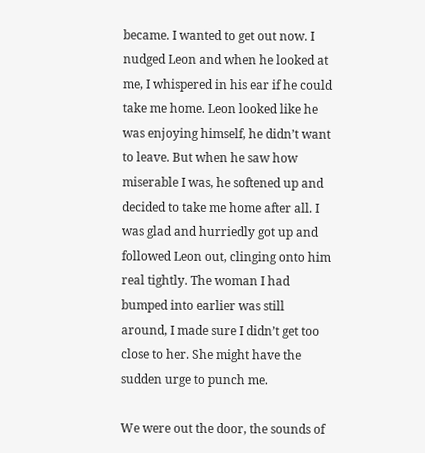became. I wanted to get out now. I nudged Leon and when he looked at me, I whispered in his ear if he could take me home. Leon looked like he was enjoying himself, he didn’t want to leave. But when he saw how miserable I was, he softened up and decided to take me home after all. I was glad and hurriedly got up and followed Leon out, clinging onto him real tightly. The woman I had bumped into earlier was still around, I made sure I didn’t get too close to her. She might have the sudden urge to punch me.

We were out the door, the sounds of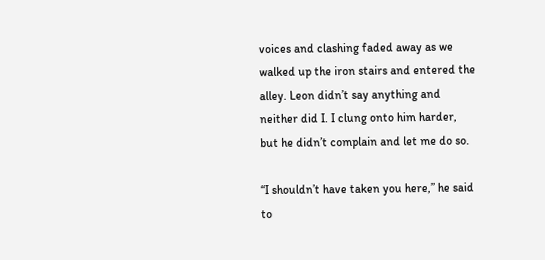voices and clashing faded away as we walked up the iron stairs and entered the alley. Leon didn’t say anything and neither did I. I clung onto him harder, but he didn’t complain and let me do so.

“I shouldn’t have taken you here,” he said to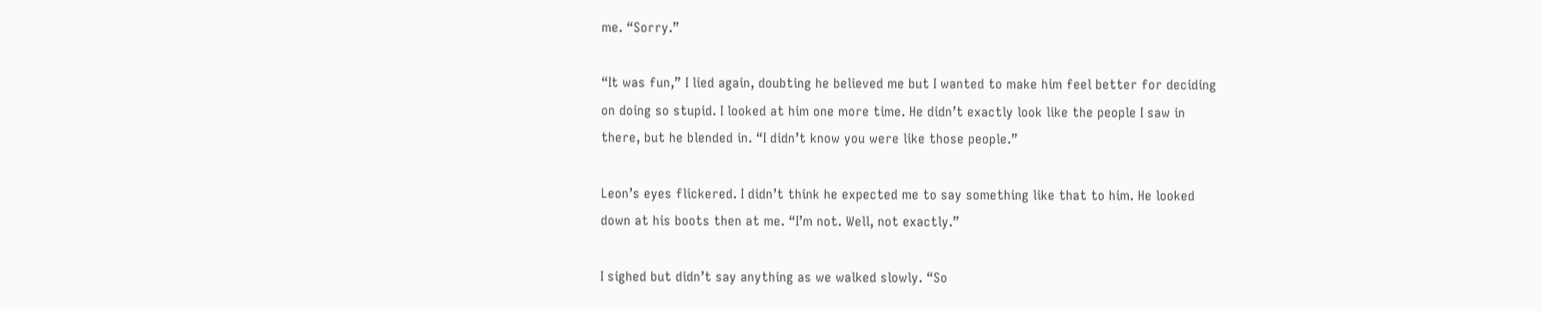me. “Sorry.”

“It was fun,” I lied again, doubting he believed me but I wanted to make him feel better for deciding on doing so stupid. I looked at him one more time. He didn’t exactly look like the people I saw in there, but he blended in. “I didn’t know you were like those people.”

Leon’s eyes flickered. I didn’t think he expected me to say something like that to him. He looked down at his boots then at me. “I’m not. Well, not exactly.”

I sighed but didn’t say anything as we walked slowly. “So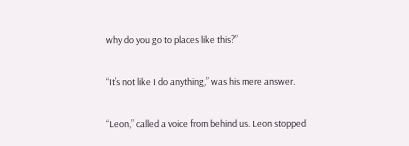why do you go to places like this?”

“It’s not like I do anything,” was his mere answer.

“Leon,” called a voice from behind us. Leon stopped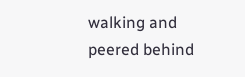walking and peered behind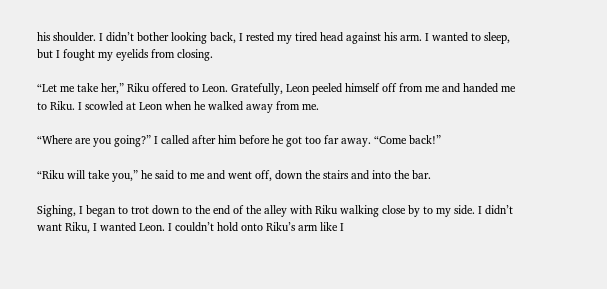his shoulder. I didn’t bother looking back, I rested my tired head against his arm. I wanted to sleep, but I fought my eyelids from closing.

“Let me take her,” Riku offered to Leon. Gratefully, Leon peeled himself off from me and handed me to Riku. I scowled at Leon when he walked away from me.

“Where are you going?” I called after him before he got too far away. “Come back!”

“Riku will take you,” he said to me and went off, down the stairs and into the bar.

Sighing, I began to trot down to the end of the alley with Riku walking close by to my side. I didn’t want Riku, I wanted Leon. I couldn’t hold onto Riku’s arm like I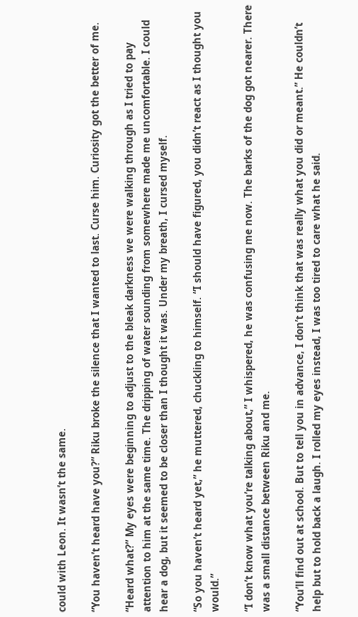could with Leon. It wasn’t the same.

“You haven’t heard have you?” Riku broke the silence that I wanted to last. Curse him. Curiosity got the better of me.

“Heard what?” My eyes were beginning to adjust to the bleak darkness we were walking through as I tried to pay attention to him at the same time. The dripping of water sounding from somewhere made me uncomfortable. I could hear a dog, but it seemed to be closer than I thought it was. Under my breath, I cursed myself.

“So you haven’t heard yet,” he muttered, chuckling to himself. “I should have figured, you didn’t react as I thought you would.”

“I don’t know what you’re talking about,” I whispered, he was confusing me now. The barks of the dog got nearer. There was a small distance between Riku and me.

“You’ll find out at school. But to tell you in advance, I don’t think that was really what you did or meant.” He couldn’t help but to hold back a laugh. I rolled my eyes instead, I was too tired to care what he said.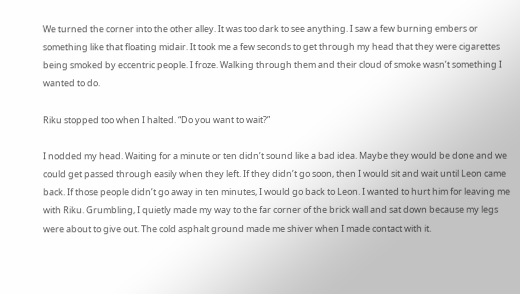We turned the corner into the other alley. It was too dark to see anything. I saw a few burning embers or something like that floating midair. It took me a few seconds to get through my head that they were cigarettes being smoked by eccentric people. I froze. Walking through them and their cloud of smoke wasn’t something I wanted to do.

Riku stopped too when I halted. “Do you want to wait?”

I nodded my head. Waiting for a minute or ten didn’t sound like a bad idea. Maybe they would be done and we could get passed through easily when they left. If they didn’t go soon, then I would sit and wait until Leon came back. If those people didn’t go away in ten minutes, I would go back to Leon. I wanted to hurt him for leaving me with Riku. Grumbling, I quietly made my way to the far corner of the brick wall and sat down because my legs were about to give out. The cold asphalt ground made me shiver when I made contact with it.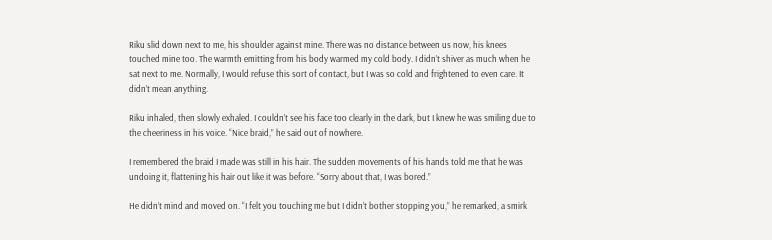Riku slid down next to me, his shoulder against mine. There was no distance between us now, his knees touched mine too. The warmth emitting from his body warmed my cold body. I didn’t shiver as much when he sat next to me. Normally, I would refuse this sort of contact, but I was so cold and frightened to even care. It didn’t mean anything.

Riku inhaled, then slowly exhaled. I couldn’t see his face too clearly in the dark, but I knew he was smiling due to the cheeriness in his voice. “Nice braid,” he said out of nowhere.

I remembered the braid I made was still in his hair. The sudden movements of his hands told me that he was undoing it, flattening his hair out like it was before. “Sorry about that, I was bored.”

He didn’t mind and moved on. “I felt you touching me but I didn’t bother stopping you,” he remarked, a smirk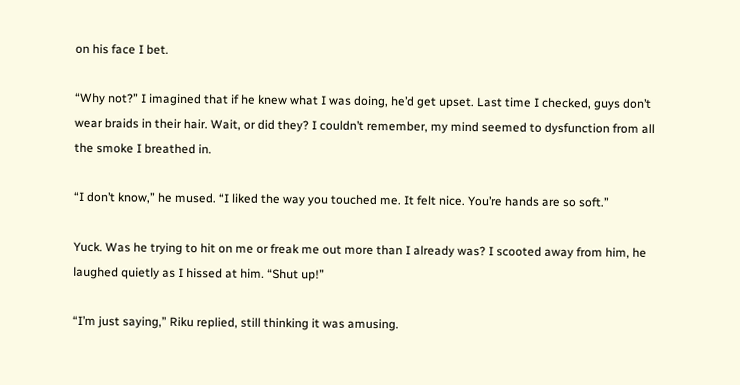on his face I bet.

“Why not?” I imagined that if he knew what I was doing, he’d get upset. Last time I checked, guys don’t wear braids in their hair. Wait, or did they? I couldn’t remember, my mind seemed to dysfunction from all the smoke I breathed in.

“I don’t know,” he mused. “I liked the way you touched me. It felt nice. You’re hands are so soft.”

Yuck. Was he trying to hit on me or freak me out more than I already was? I scooted away from him, he laughed quietly as I hissed at him. “Shut up!”

“I’m just saying,” Riku replied, still thinking it was amusing.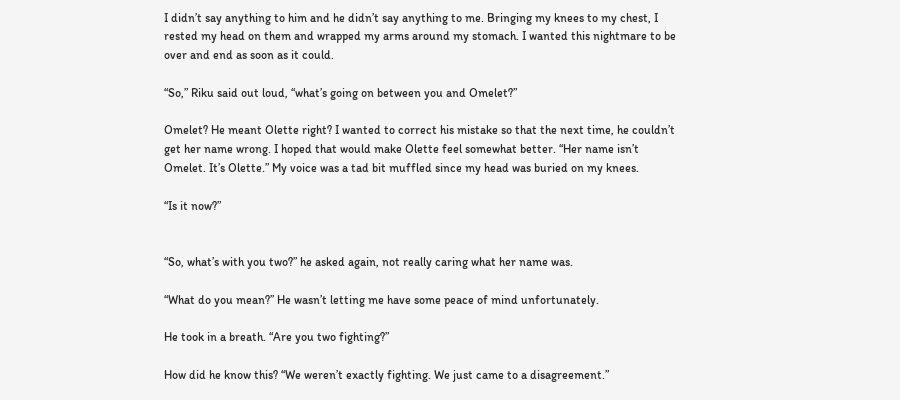I didn’t say anything to him and he didn’t say anything to me. Bringing my knees to my chest, I rested my head on them and wrapped my arms around my stomach. I wanted this nightmare to be over and end as soon as it could.

“So,” Riku said out loud, “what’s going on between you and Omelet?”

Omelet? He meant Olette right? I wanted to correct his mistake so that the next time, he couldn’t get her name wrong. I hoped that would make Olette feel somewhat better. “Her name isn’t Omelet. It’s Olette.” My voice was a tad bit muffled since my head was buried on my knees.

“Is it now?”


“So, what’s with you two?” he asked again, not really caring what her name was.

“What do you mean?” He wasn’t letting me have some peace of mind unfortunately.

He took in a breath. “Are you two fighting?”

How did he know this? “We weren’t exactly fighting. We just came to a disagreement.”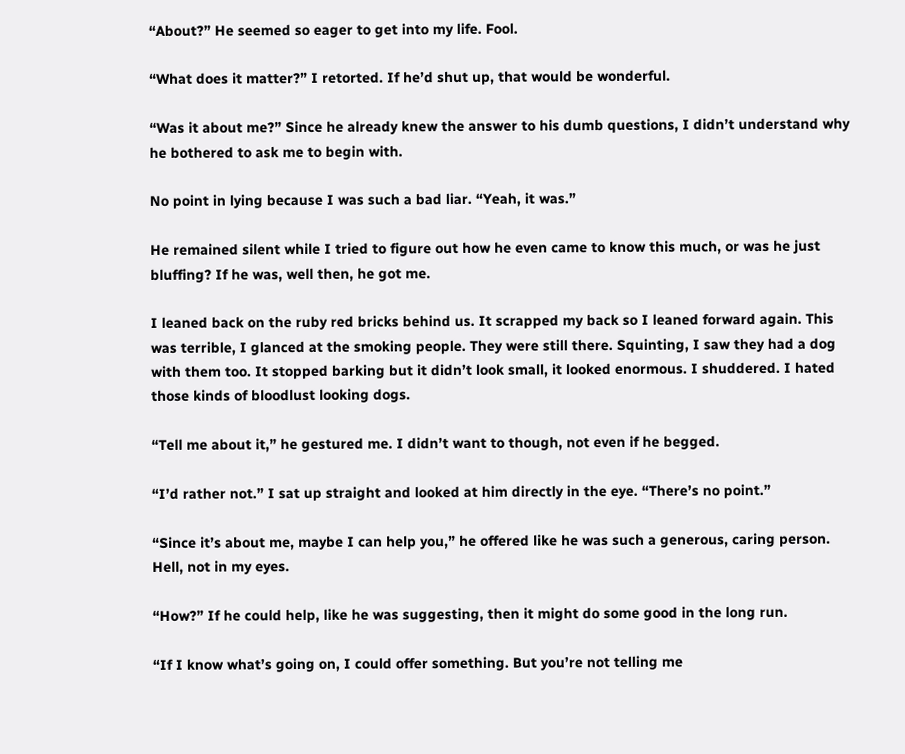“About?” He seemed so eager to get into my life. Fool.

“What does it matter?” I retorted. If he’d shut up, that would be wonderful.

“Was it about me?” Since he already knew the answer to his dumb questions, I didn’t understand why he bothered to ask me to begin with.

No point in lying because I was such a bad liar. “Yeah, it was.”

He remained silent while I tried to figure out how he even came to know this much, or was he just bluffing? If he was, well then, he got me.

I leaned back on the ruby red bricks behind us. It scrapped my back so I leaned forward again. This was terrible, I glanced at the smoking people. They were still there. Squinting, I saw they had a dog with them too. It stopped barking but it didn’t look small, it looked enormous. I shuddered. I hated those kinds of bloodlust looking dogs.

“Tell me about it,” he gestured me. I didn’t want to though, not even if he begged.

“I’d rather not.” I sat up straight and looked at him directly in the eye. “There’s no point.”

“Since it’s about me, maybe I can help you,” he offered like he was such a generous, caring person. Hell, not in my eyes.

“How?” If he could help, like he was suggesting, then it might do some good in the long run.

“If I know what’s going on, I could offer something. But you’re not telling me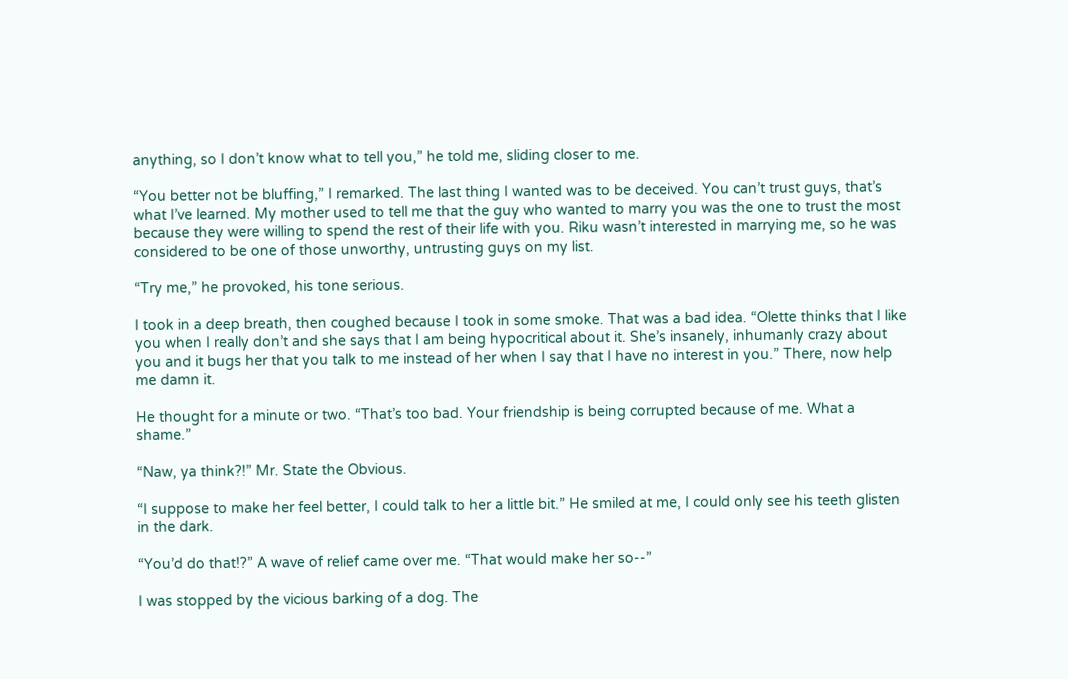anything, so I don’t know what to tell you,” he told me, sliding closer to me.

“You better not be bluffing,” I remarked. The last thing I wanted was to be deceived. You can’t trust guys, that’s what I’ve learned. My mother used to tell me that the guy who wanted to marry you was the one to trust the most because they were willing to spend the rest of their life with you. Riku wasn’t interested in marrying me, so he was considered to be one of those unworthy, untrusting guys on my list.

“Try me,” he provoked, his tone serious.

I took in a deep breath, then coughed because I took in some smoke. That was a bad idea. “Olette thinks that I like you when I really don’t and she says that I am being hypocritical about it. She’s insanely, inhumanly crazy about you and it bugs her that you talk to me instead of her when I say that I have no interest in you.” There, now help me damn it.

He thought for a minute or two. “That’s too bad. Your friendship is being corrupted because of me. What a shame.”

“Naw, ya think?!” Mr. State the Obvious.

“I suppose to make her feel better, I could talk to her a little bit.” He smiled at me, I could only see his teeth glisten in the dark.

“You’d do that!?” A wave of relief came over me. “That would make her so--”

I was stopped by the vicious barking of a dog. The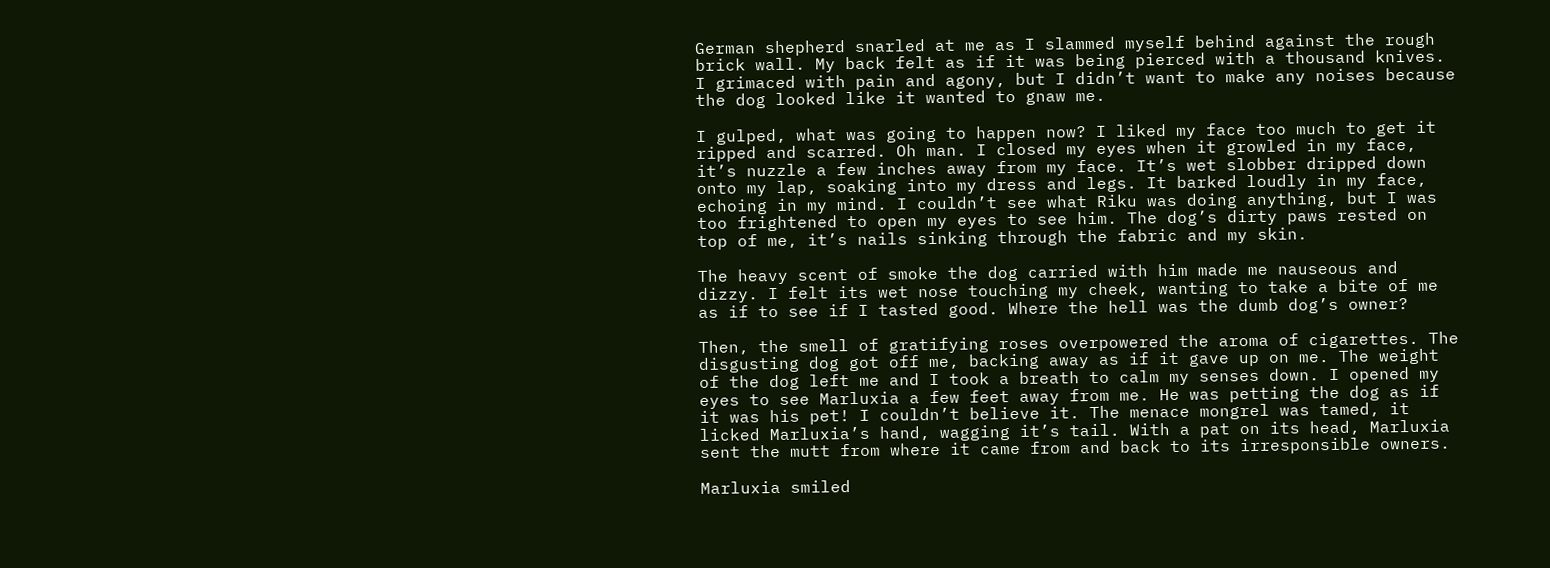German shepherd snarled at me as I slammed myself behind against the rough brick wall. My back felt as if it was being pierced with a thousand knives. I grimaced with pain and agony, but I didn’t want to make any noises because the dog looked like it wanted to gnaw me.

I gulped, what was going to happen now? I liked my face too much to get it ripped and scarred. Oh man. I closed my eyes when it growled in my face, it’s nuzzle a few inches away from my face. It’s wet slobber dripped down onto my lap, soaking into my dress and legs. It barked loudly in my face, echoing in my mind. I couldn’t see what Riku was doing anything, but I was too frightened to open my eyes to see him. The dog’s dirty paws rested on top of me, it’s nails sinking through the fabric and my skin.

The heavy scent of smoke the dog carried with him made me nauseous and dizzy. I felt its wet nose touching my cheek, wanting to take a bite of me as if to see if I tasted good. Where the hell was the dumb dog’s owner?

Then, the smell of gratifying roses overpowered the aroma of cigarettes. The disgusting dog got off me, backing away as if it gave up on me. The weight of the dog left me and I took a breath to calm my senses down. I opened my eyes to see Marluxia a few feet away from me. He was petting the dog as if it was his pet! I couldn’t believe it. The menace mongrel was tamed, it licked Marluxia’s hand, wagging it’s tail. With a pat on its head, Marluxia sent the mutt from where it came from and back to its irresponsible owners.

Marluxia smiled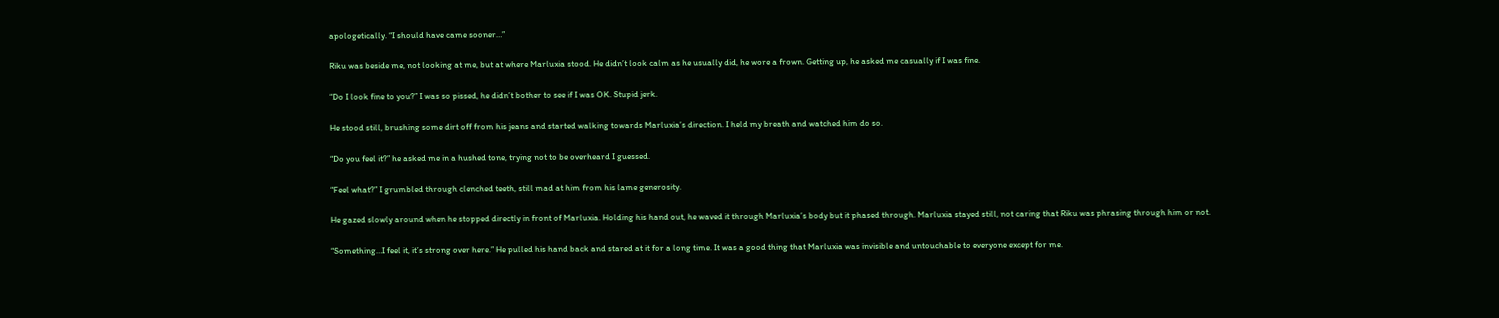apologetically. “I should have came sooner…”

Riku was beside me, not looking at me, but at where Marluxia stood. He didn’t look calm as he usually did, he wore a frown. Getting up, he asked me casually if I was fine.

“Do I look fine to you?” I was so pissed, he didn’t bother to see if I was OK. Stupid jerk.

He stood still, brushing some dirt off from his jeans and started walking towards Marluxia’s direction. I held my breath and watched him do so.

“Do you feel it?” he asked me in a hushed tone, trying not to be overheard I guessed.

“Feel what?” I grumbled through clenched teeth, still mad at him from his lame generosity.

He gazed slowly around when he stopped directly in front of Marluxia. Holding his hand out, he waved it through Marluxia’s body but it phased through. Marluxia stayed still, not caring that Riku was phrasing through him or not.

“Something…I feel it, it’s strong over here.” He pulled his hand back and stared at it for a long time. It was a good thing that Marluxia was invisible and untouchable to everyone except for me.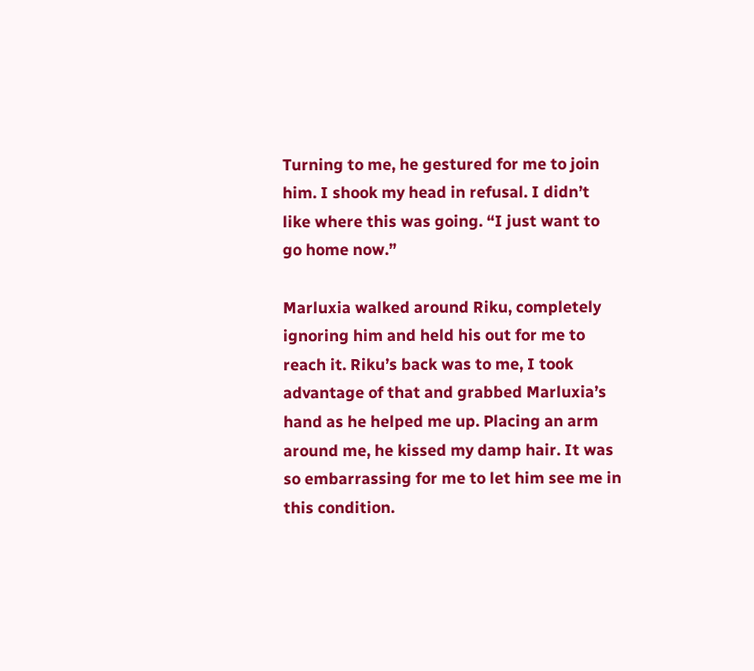Turning to me, he gestured for me to join him. I shook my head in refusal. I didn’t like where this was going. “I just want to go home now.”

Marluxia walked around Riku, completely ignoring him and held his out for me to reach it. Riku’s back was to me, I took advantage of that and grabbed Marluxia’s hand as he helped me up. Placing an arm around me, he kissed my damp hair. It was so embarrassing for me to let him see me in this condition.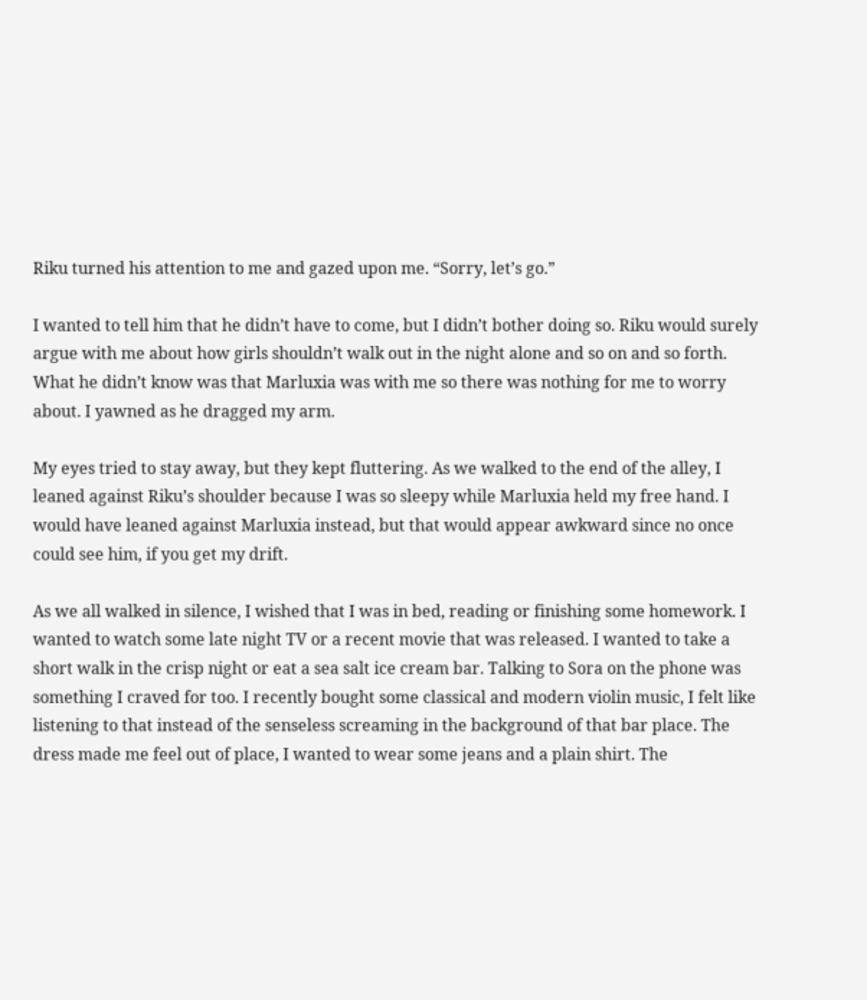Riku turned his attention to me and gazed upon me. “Sorry, let’s go.”

I wanted to tell him that he didn’t have to come, but I didn’t bother doing so. Riku would surely argue with me about how girls shouldn’t walk out in the night alone and so on and so forth. What he didn’t know was that Marluxia was with me so there was nothing for me to worry about. I yawned as he dragged my arm.

My eyes tried to stay away, but they kept fluttering. As we walked to the end of the alley, I leaned against Riku’s shoulder because I was so sleepy while Marluxia held my free hand. I would have leaned against Marluxia instead, but that would appear awkward since no once could see him, if you get my drift.

As we all walked in silence, I wished that I was in bed, reading or finishing some homework. I wanted to watch some late night TV or a recent movie that was released. I wanted to take a short walk in the crisp night or eat a sea salt ice cream bar. Talking to Sora on the phone was something I craved for too. I recently bought some classical and modern violin music, I felt like listening to that instead of the senseless screaming in the background of that bar place. The dress made me feel out of place, I wanted to wear some jeans and a plain shirt. The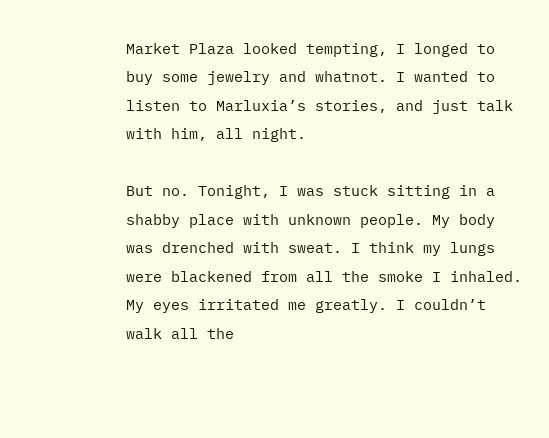Market Plaza looked tempting, I longed to buy some jewelry and whatnot. I wanted to listen to Marluxia’s stories, and just talk with him, all night.

But no. Tonight, I was stuck sitting in a shabby place with unknown people. My body was drenched with sweat. I think my lungs were blackened from all the smoke I inhaled. My eyes irritated me greatly. I couldn’t walk all the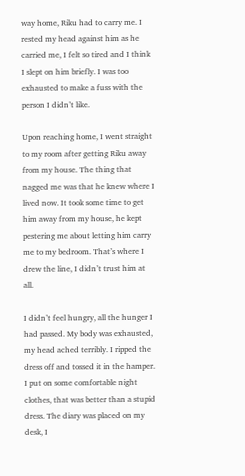way home, Riku had to carry me. I rested my head against him as he carried me, I felt so tired and I think I slept on him briefly. I was too exhausted to make a fuss with the person I didn’t like.

Upon reaching home, I went straight to my room after getting Riku away from my house. The thing that nagged me was that he knew where I lived now. It took some time to get him away from my house, he kept pestering me about letting him carry me to my bedroom. That’s where I drew the line, I didn’t trust him at all.

I didn’t feel hungry, all the hunger I had passed. My body was exhausted, my head ached terribly. I ripped the dress off and tossed it in the hamper. I put on some comfortable night clothes, that was better than a stupid dress. The diary was placed on my desk, I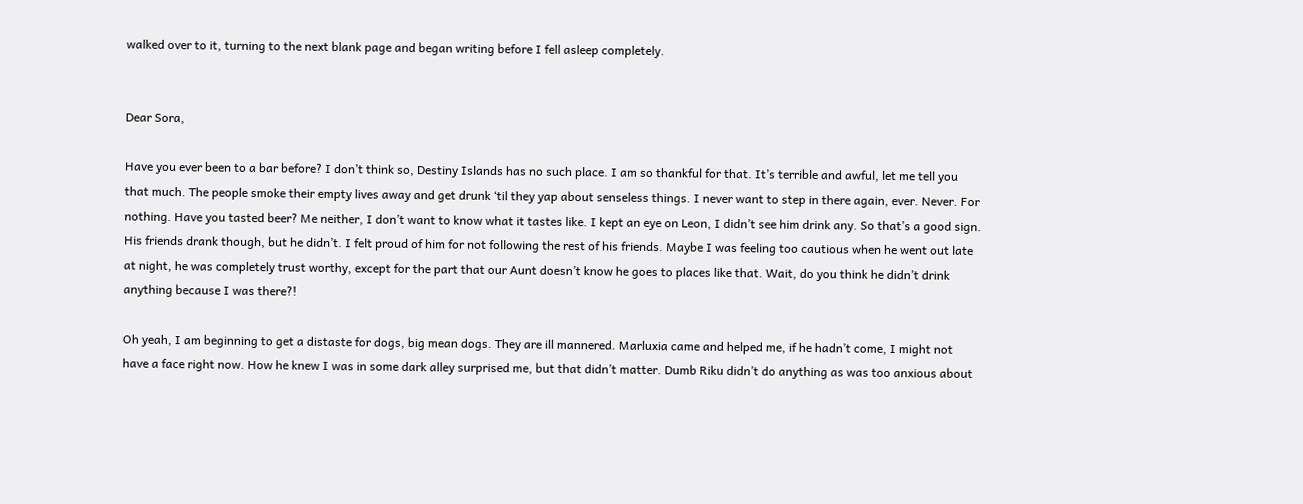walked over to it, turning to the next blank page and began writing before I fell asleep completely.


Dear Sora,

Have you ever been to a bar before? I don’t think so, Destiny Islands has no such place. I am so thankful for that. It’s terrible and awful, let me tell you that much. The people smoke their empty lives away and get drunk ‘til they yap about senseless things. I never want to step in there again, ever. Never. For nothing. Have you tasted beer? Me neither, I don’t want to know what it tastes like. I kept an eye on Leon, I didn’t see him drink any. So that’s a good sign. His friends drank though, but he didn’t. I felt proud of him for not following the rest of his friends. Maybe I was feeling too cautious when he went out late at night, he was completely trust worthy, except for the part that our Aunt doesn’t know he goes to places like that. Wait, do you think he didn’t drink anything because I was there?!

Oh yeah, I am beginning to get a distaste for dogs, big mean dogs. They are ill mannered. Marluxia came and helped me, if he hadn’t come, I might not have a face right now. How he knew I was in some dark alley surprised me, but that didn’t matter. Dumb Riku didn’t do anything as was too anxious about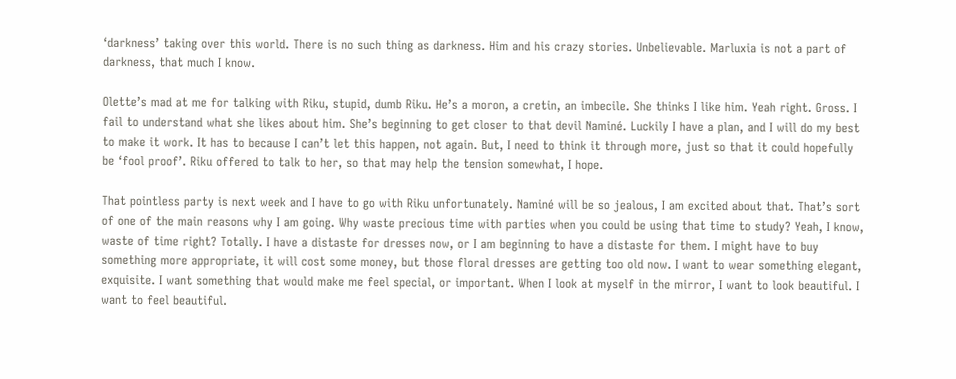‘darkness’ taking over this world. There is no such thing as darkness. Him and his crazy stories. Unbelievable. Marluxia is not a part of darkness, that much I know.

Olette’s mad at me for talking with Riku, stupid, dumb Riku. He’s a moron, a cretin, an imbecile. She thinks I like him. Yeah right. Gross. I fail to understand what she likes about him. She’s beginning to get closer to that devil Naminé. Luckily I have a plan, and I will do my best to make it work. It has to because I can’t let this happen, not again. But, I need to think it through more, just so that it could hopefully be ‘fool proof’. Riku offered to talk to her, so that may help the tension somewhat, I hope.

That pointless party is next week and I have to go with Riku unfortunately. Naminé will be so jealous, I am excited about that. That’s sort of one of the main reasons why I am going. Why waste precious time with parties when you could be using that time to study? Yeah, I know, waste of time right? Totally. I have a distaste for dresses now, or I am beginning to have a distaste for them. I might have to buy something more appropriate, it will cost some money, but those floral dresses are getting too old now. I want to wear something elegant, exquisite. I want something that would make me feel special, or important. When I look at myself in the mirror, I want to look beautiful. I want to feel beautiful.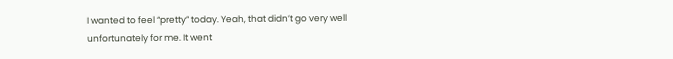I wanted to feel “pretty” today. Yeah, that didn’t go very well unfortunately for me. It went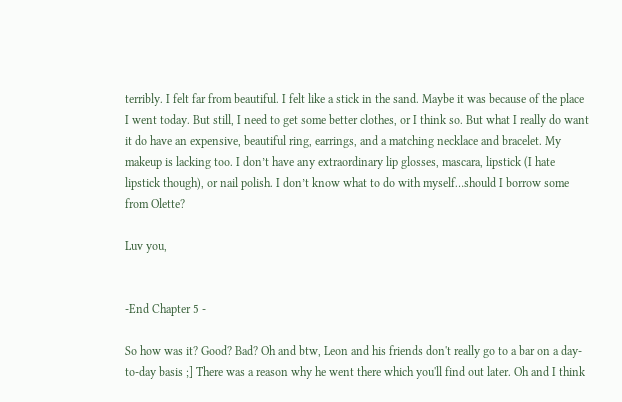terribly. I felt far from beautiful. I felt like a stick in the sand. Maybe it was because of the place I went today. But still, I need to get some better clothes, or I think so. But what I really do want it do have an expensive, beautiful ring, earrings, and a matching necklace and bracelet. My makeup is lacking too. I don’t have any extraordinary lip glosses, mascara, lipstick (I hate lipstick though), or nail polish. I don’t know what to do with myself…should I borrow some from Olette?

Luv you,


-End Chapter 5 -

So how was it? Good? Bad? Oh and btw, Leon and his friends don't really go to a bar on a day-to-day basis ;] There was a reason why he went there which you'll find out later. Oh and I think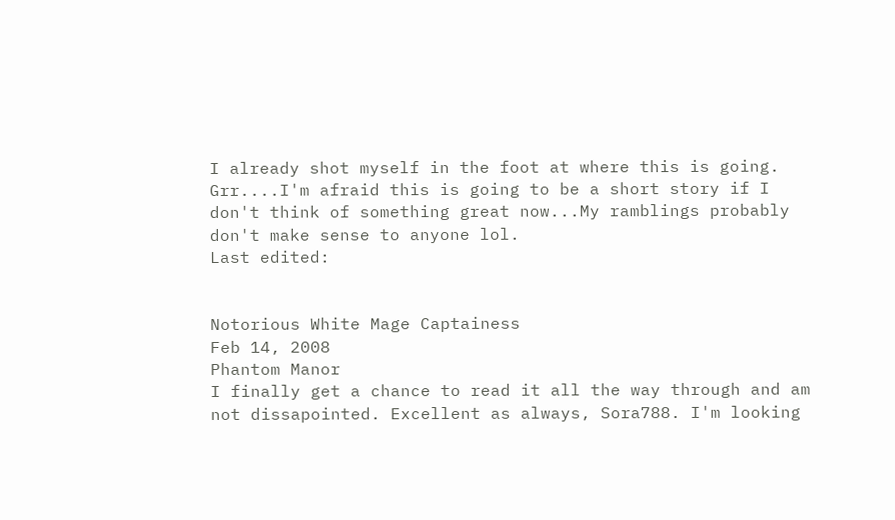I already shot myself in the foot at where this is going. Grr....I'm afraid this is going to be a short story if I don't think of something great now...My ramblings probably don't make sense to anyone lol.
Last edited:


Notorious White Mage Captainess
Feb 14, 2008
Phantom Manor
I finally get a chance to read it all the way through and am not dissapointed. Excellent as always, Sora788. I'm looking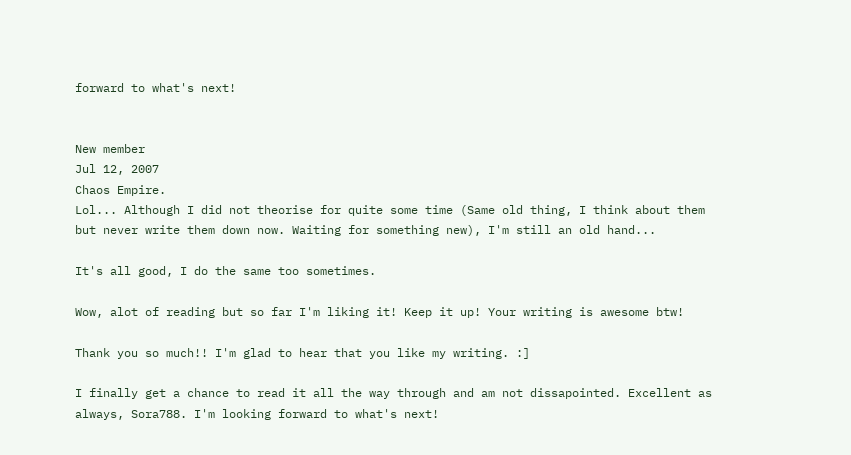forward to what's next!


New member
Jul 12, 2007
Chaos Empire.
Lol... Although I did not theorise for quite some time (Same old thing, I think about them but never write them down now. Waiting for something new), I'm still an old hand...

It's all good, I do the same too sometimes.

Wow, alot of reading but so far I'm liking it! Keep it up! Your writing is awesome btw!

Thank you so much!! I'm glad to hear that you like my writing. :]

I finally get a chance to read it all the way through and am not dissapointed. Excellent as always, Sora788. I'm looking forward to what's next!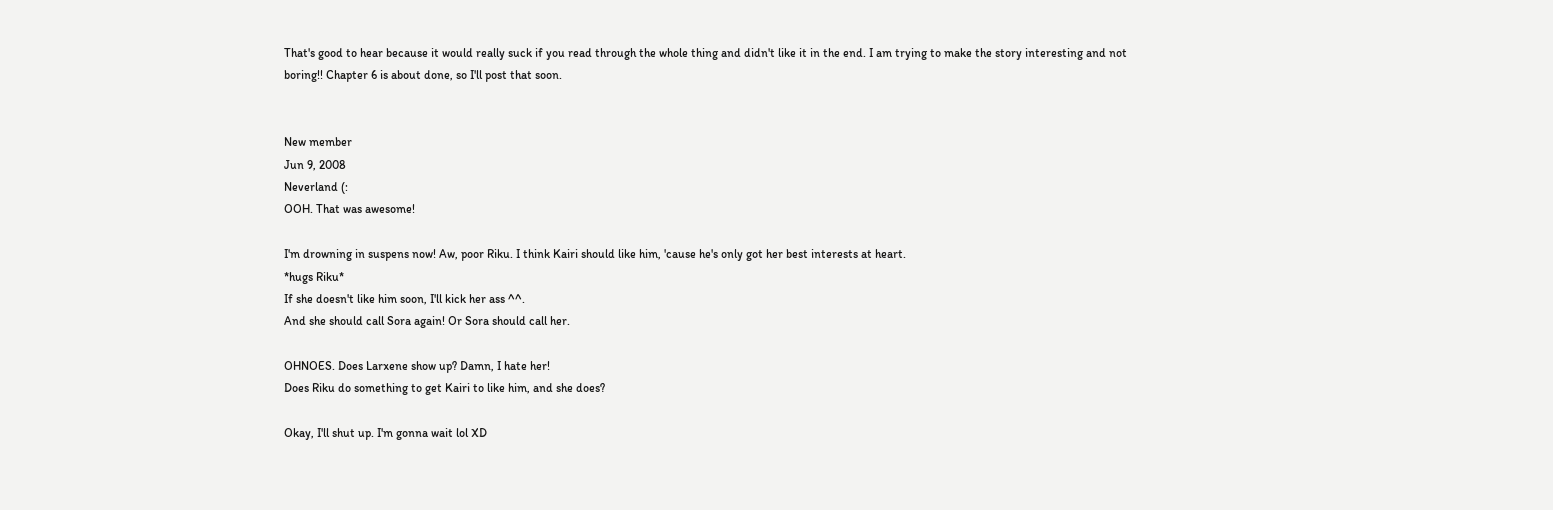That's good to hear because it would really suck if you read through the whole thing and didn't like it in the end. I am trying to make the story interesting and not boring!! Chapter 6 is about done, so I'll post that soon.


New member
Jun 9, 2008
Neverland (:
OOH. That was awesome!

I'm drowning in suspens now! Aw, poor Riku. I think Kairi should like him, 'cause he's only got her best interests at heart.
*hugs Riku*
If she doesn't like him soon, I'll kick her ass ^^.
And she should call Sora again! Or Sora should call her.

OHNOES. Does Larxene show up? Damn, I hate her!
Does Riku do something to get Kairi to like him, and she does?

Okay, I'll shut up. I'm gonna wait lol XD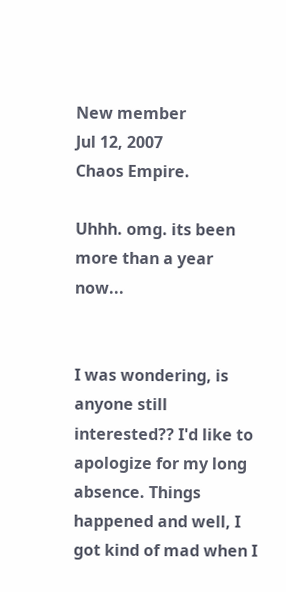New member
Jul 12, 2007
Chaos Empire.

Uhhh. omg. its been more than a year now...


I was wondering, is anyone still interested?? I'd like to apologize for my long absence. Things happened and well, I got kind of mad when I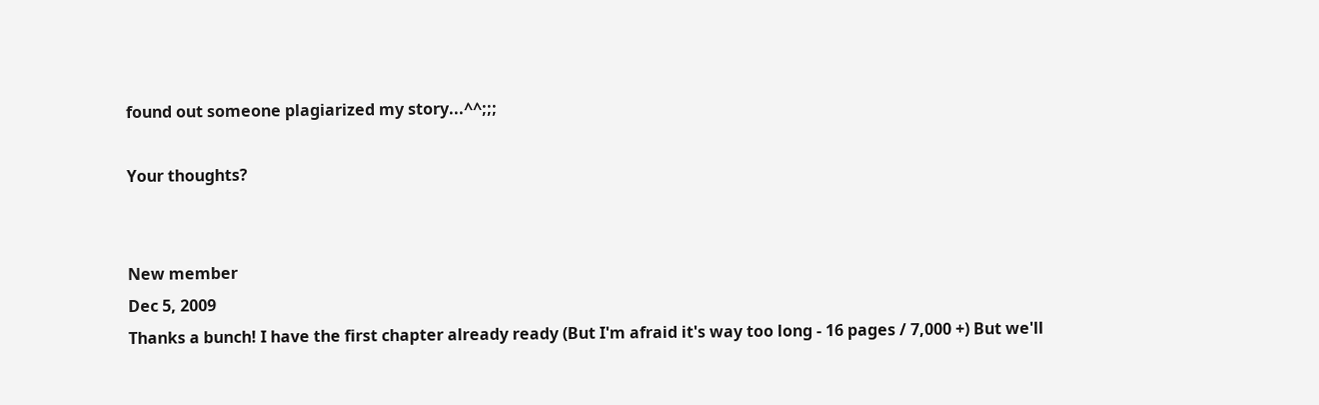found out someone plagiarized my story...^^;;;

Your thoughts?


New member
Dec 5, 2009
Thanks a bunch! I have the first chapter already ready (But I'm afraid it's way too long - 16 pages / 7,000 +) But we'll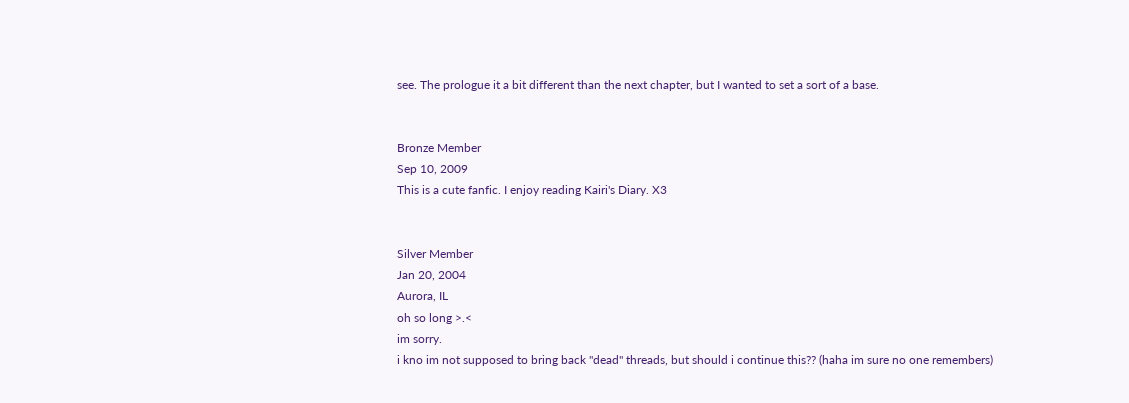see. The prologue it a bit different than the next chapter, but I wanted to set a sort of a base.


Bronze Member
Sep 10, 2009
This is a cute fanfic. I enjoy reading Kairi's Diary. X3


Silver Member
Jan 20, 2004
Aurora, IL
oh so long >.<
im sorry.
i kno im not supposed to bring back "dead" threads, but should i continue this?? (haha im sure no one remembers)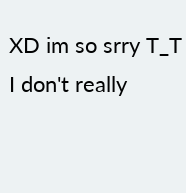XD im so srry T_T
I don't really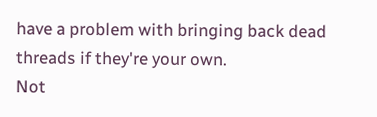have a problem with bringing back dead threads if they're your own.
Not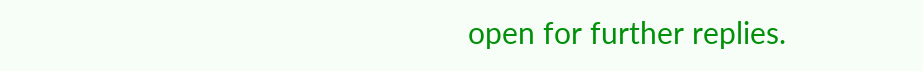open for further replies.